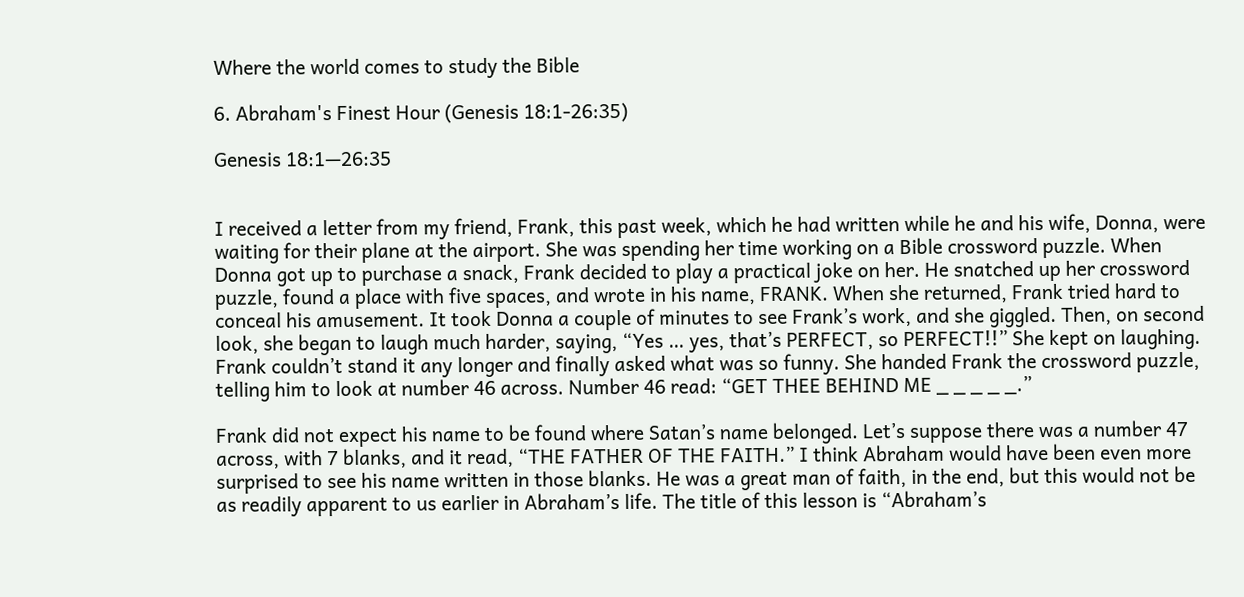Where the world comes to study the Bible

6. Abraham's Finest Hour (Genesis 18:1-26:35)

Genesis 18:1—26:35


I received a letter from my friend, Frank, this past week, which he had written while he and his wife, Donna, were waiting for their plane at the airport. She was spending her time working on a Bible crossword puzzle. When Donna got up to purchase a snack, Frank decided to play a practical joke on her. He snatched up her crossword puzzle, found a place with five spaces, and wrote in his name, FRANK. When she returned, Frank tried hard to conceal his amusement. It took Donna a couple of minutes to see Frank’s work, and she giggled. Then, on second look, she began to laugh much harder, saying, “Yes … yes, that’s PERFECT, so PERFECT!!” She kept on laughing. Frank couldn’t stand it any longer and finally asked what was so funny. She handed Frank the crossword puzzle, telling him to look at number 46 across. Number 46 read: “GET THEE BEHIND ME _ _ _ _ _.”

Frank did not expect his name to be found where Satan’s name belonged. Let’s suppose there was a number 47 across, with 7 blanks, and it read, “THE FATHER OF THE FAITH.” I think Abraham would have been even more surprised to see his name written in those blanks. He was a great man of faith, in the end, but this would not be as readily apparent to us earlier in Abraham’s life. The title of this lesson is “Abraham’s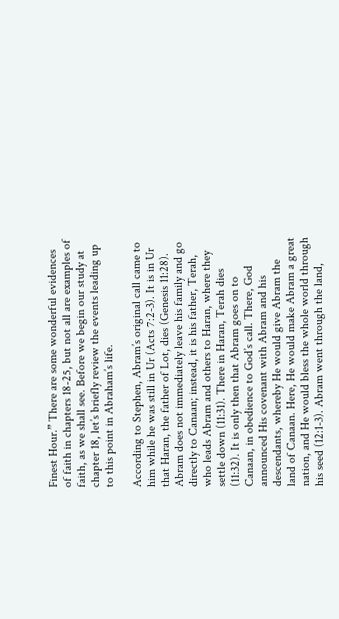Finest Hour.” There are some wonderful evidences of faith in chapters 18-25, but not all are examples of faith, as we shall see. Before we begin our study at chapter 18, let’s briefly review the events leading up to this point in Abraham’s life.

According to Stephen, Abram’s original call came to him while he was still in Ur (Acts 7:2-3). It is in Ur that Haran, the father of Lot, dies (Genesis 11:28). Abram does not immediately leave his family and go directly to Canaan; instead, it is his father, Terah, who leads Abram and others to Haran, where they settle down (11:31). There in Haran, Terah dies (11:32). It is only then that Abram goes on to Canaan, in obedience to God’s call. There, God announced His covenant with Abram and his descendants, whereby He would give Abram the land of Canaan. Here, He would make Abram a great nation, and He would bless the whole world through his seed (12:1-3). Abram went through the land,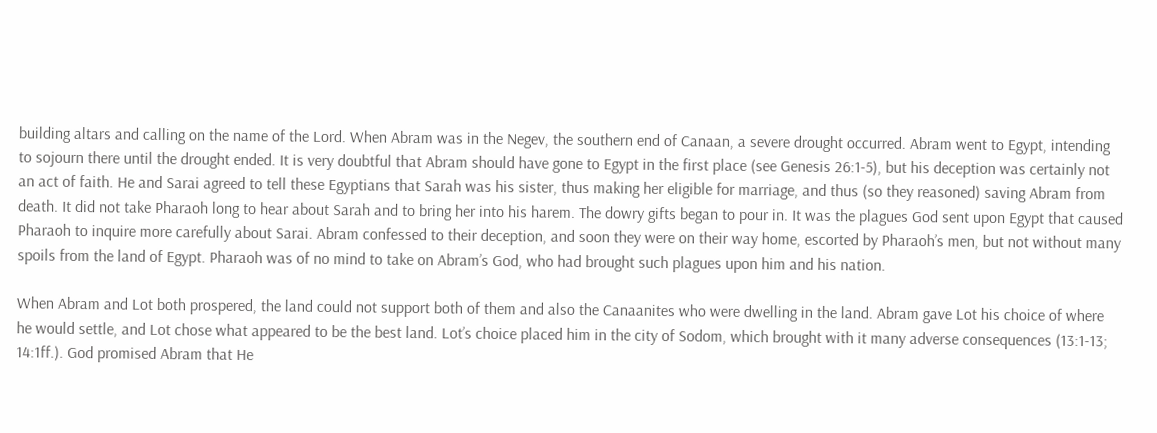building altars and calling on the name of the Lord. When Abram was in the Negev, the southern end of Canaan, a severe drought occurred. Abram went to Egypt, intending to sojourn there until the drought ended. It is very doubtful that Abram should have gone to Egypt in the first place (see Genesis 26:1-5), but his deception was certainly not an act of faith. He and Sarai agreed to tell these Egyptians that Sarah was his sister, thus making her eligible for marriage, and thus (so they reasoned) saving Abram from death. It did not take Pharaoh long to hear about Sarah and to bring her into his harem. The dowry gifts began to pour in. It was the plagues God sent upon Egypt that caused Pharaoh to inquire more carefully about Sarai. Abram confessed to their deception, and soon they were on their way home, escorted by Pharaoh’s men, but not without many spoils from the land of Egypt. Pharaoh was of no mind to take on Abram’s God, who had brought such plagues upon him and his nation.

When Abram and Lot both prospered, the land could not support both of them and also the Canaanites who were dwelling in the land. Abram gave Lot his choice of where he would settle, and Lot chose what appeared to be the best land. Lot’s choice placed him in the city of Sodom, which brought with it many adverse consequences (13:1-13; 14:1ff.). God promised Abram that He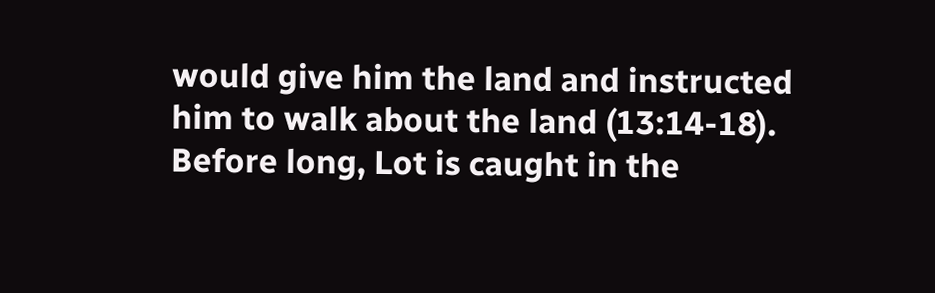would give him the land and instructed him to walk about the land (13:14-18). Before long, Lot is caught in the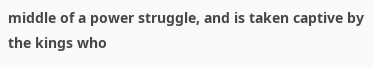middle of a power struggle, and is taken captive by the kings who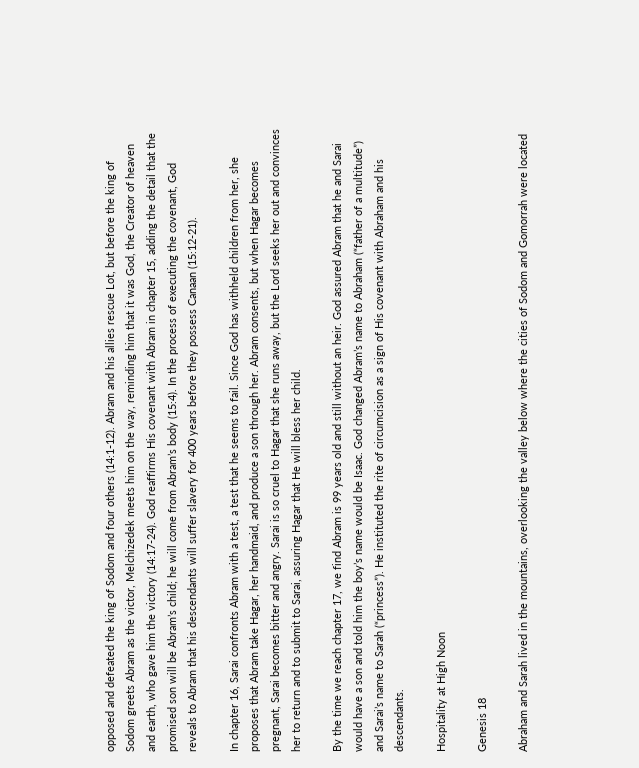opposed and defeated the king of Sodom and four others (14:1-12). Abram and his allies rescue Lot, but before the king of Sodom greets Abram as the victor, Melchizedek meets him on the way, reminding him that it was God, the Creator of heaven and earth, who gave him the victory (14:17-24). God reaffirms His covenant with Abram in chapter 15, adding the detail that the promised son will be Abram’s child; he will come from Abram’s body (15:4). In the process of executing the covenant, God reveals to Abram that his descendants will suffer slavery for 400 years before they possess Canaan (15:12-21).

In chapter 16, Sarai confronts Abram with a test, a test that he seems to fail. Since God has withheld children from her, she proposes that Abram take Hagar, her handmaid, and produce a son through her. Abram consents, but when Hagar becomes pregnant, Sarai becomes bitter and angry. Sarai is so cruel to Hagar that she runs away, but the Lord seeks her out and convinces her to return and to submit to Sarai, assuring Hagar that He will bless her child.

By the time we reach chapter 17, we find Abram is 99 years old and still without an heir. God assured Abram that he and Sarai would have a son and told him the boy’s name would be Isaac. God changed Abram’s name to Abraham (“father of a multitude”) and Sarai’s name to Sarah (“princess”). He instituted the rite of circumcision as a sign of His covenant with Abraham and his descendants.

Hospitality at High Noon

Genesis 18

Abraham and Sarah lived in the mountains, overlooking the valley below where the cities of Sodom and Gomorrah were located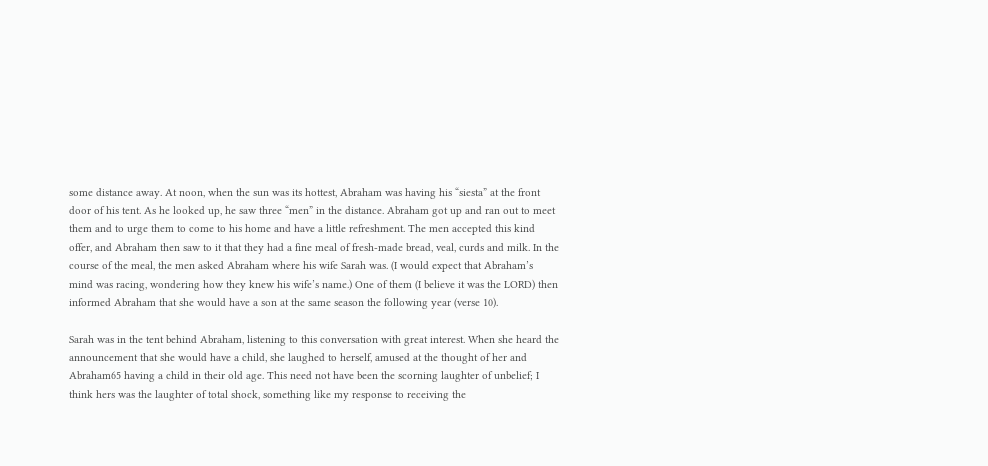some distance away. At noon, when the sun was its hottest, Abraham was having his “siesta” at the front door of his tent. As he looked up, he saw three “men” in the distance. Abraham got up and ran out to meet them and to urge them to come to his home and have a little refreshment. The men accepted this kind offer, and Abraham then saw to it that they had a fine meal of fresh-made bread, veal, curds and milk. In the course of the meal, the men asked Abraham where his wife Sarah was. (I would expect that Abraham’s mind was racing, wondering how they knew his wife’s name.) One of them (I believe it was the LORD) then informed Abraham that she would have a son at the same season the following year (verse 10).

Sarah was in the tent behind Abraham, listening to this conversation with great interest. When she heard the announcement that she would have a child, she laughed to herself, amused at the thought of her and Abraham65 having a child in their old age. This need not have been the scorning laughter of unbelief; I think hers was the laughter of total shock, something like my response to receiving the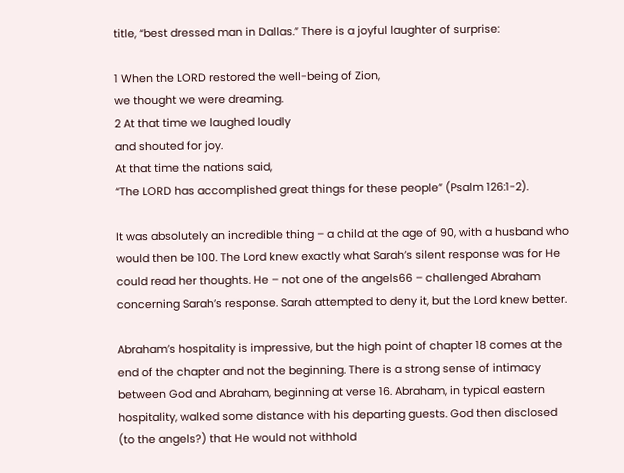title, “best dressed man in Dallas.” There is a joyful laughter of surprise:

1 When the LORD restored the well-being of Zion,
we thought we were dreaming.
2 At that time we laughed loudly
and shouted for joy.
At that time the nations said,
“The LORD has accomplished great things for these people” (Psalm 126:1-2).

It was absolutely an incredible thing – a child at the age of 90, with a husband who would then be 100. The Lord knew exactly what Sarah’s silent response was for He could read her thoughts. He – not one of the angels66 – challenged Abraham concerning Sarah’s response. Sarah attempted to deny it, but the Lord knew better.

Abraham’s hospitality is impressive, but the high point of chapter 18 comes at the end of the chapter and not the beginning. There is a strong sense of intimacy between God and Abraham, beginning at verse 16. Abraham, in typical eastern hospitality, walked some distance with his departing guests. God then disclosed (to the angels?) that He would not withhold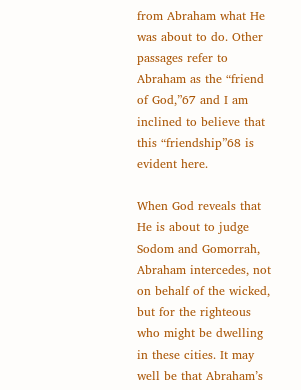from Abraham what He was about to do. Other passages refer to Abraham as the “friend of God,”67 and I am inclined to believe that this “friendship”68 is evident here.

When God reveals that He is about to judge Sodom and Gomorrah, Abraham intercedes, not on behalf of the wicked, but for the righteous who might be dwelling in these cities. It may well be that Abraham’s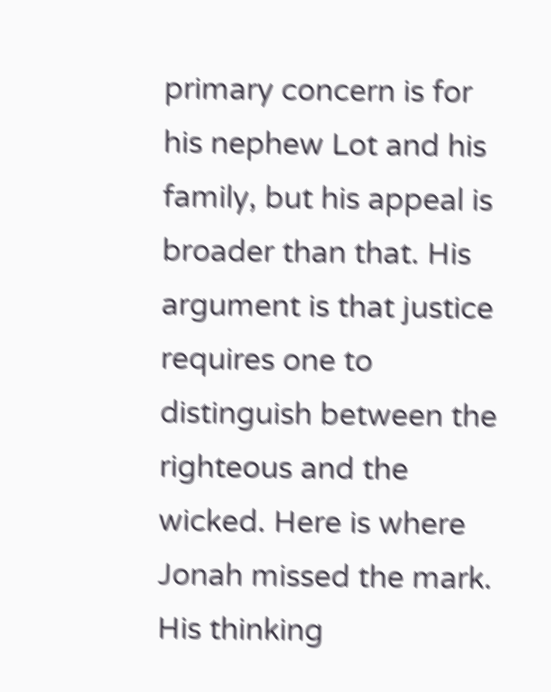primary concern is for his nephew Lot and his family, but his appeal is broader than that. His argument is that justice requires one to distinguish between the righteous and the wicked. Here is where Jonah missed the mark. His thinking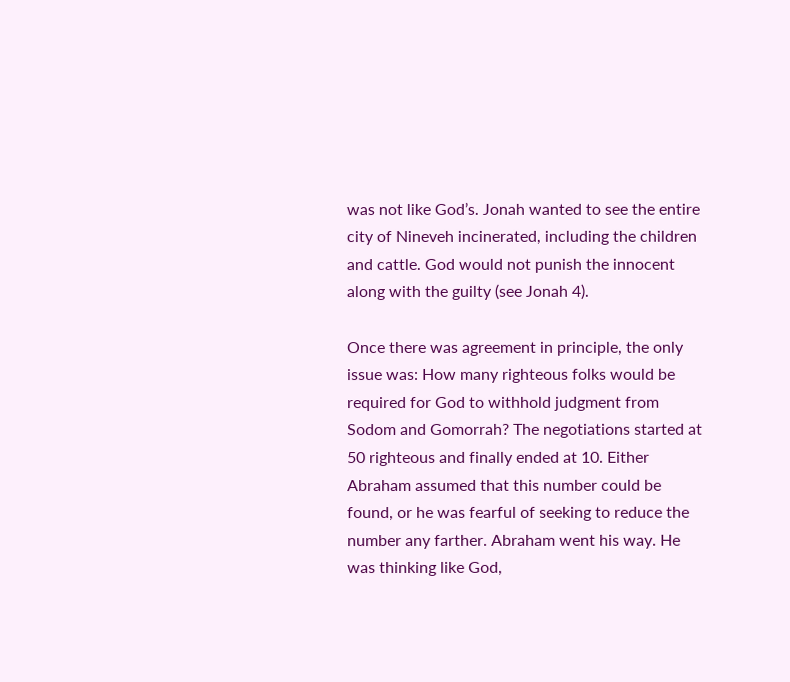was not like God’s. Jonah wanted to see the entire city of Nineveh incinerated, including the children and cattle. God would not punish the innocent along with the guilty (see Jonah 4).

Once there was agreement in principle, the only issue was: How many righteous folks would be required for God to withhold judgment from Sodom and Gomorrah? The negotiations started at 50 righteous and finally ended at 10. Either Abraham assumed that this number could be found, or he was fearful of seeking to reduce the number any farther. Abraham went his way. He was thinking like God,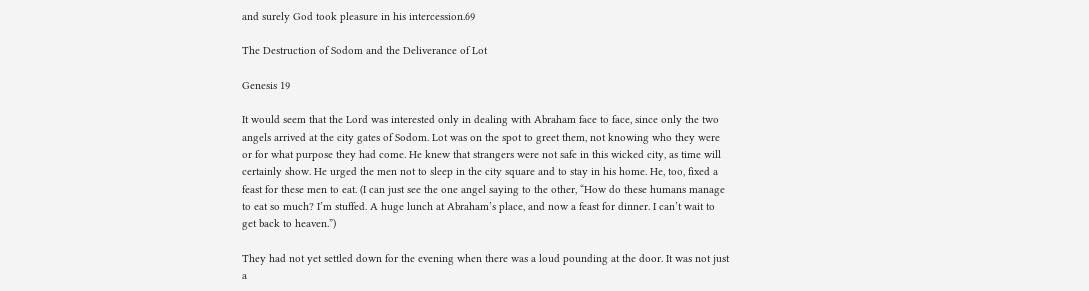and surely God took pleasure in his intercession.69

The Destruction of Sodom and the Deliverance of Lot

Genesis 19

It would seem that the Lord was interested only in dealing with Abraham face to face, since only the two angels arrived at the city gates of Sodom. Lot was on the spot to greet them, not knowing who they were or for what purpose they had come. He knew that strangers were not safe in this wicked city, as time will certainly show. He urged the men not to sleep in the city square and to stay in his home. He, too, fixed a feast for these men to eat. (I can just see the one angel saying to the other, “How do these humans manage to eat so much? I’m stuffed. A huge lunch at Abraham’s place, and now a feast for dinner. I can’t wait to get back to heaven.”)

They had not yet settled down for the evening when there was a loud pounding at the door. It was not just a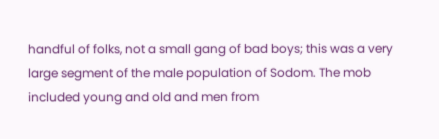handful of folks, not a small gang of bad boys; this was a very large segment of the male population of Sodom. The mob included young and old and men from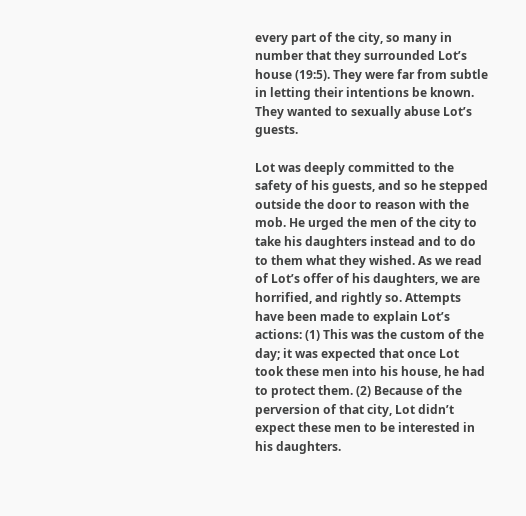every part of the city, so many in number that they surrounded Lot’s house (19:5). They were far from subtle in letting their intentions be known. They wanted to sexually abuse Lot’s guests.

Lot was deeply committed to the safety of his guests, and so he stepped outside the door to reason with the mob. He urged the men of the city to take his daughters instead and to do to them what they wished. As we read of Lot’s offer of his daughters, we are horrified, and rightly so. Attempts have been made to explain Lot’s actions: (1) This was the custom of the day; it was expected that once Lot took these men into his house, he had to protect them. (2) Because of the perversion of that city, Lot didn’t expect these men to be interested in his daughters.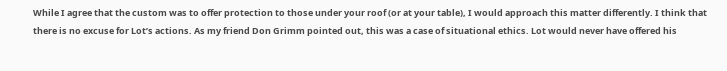While I agree that the custom was to offer protection to those under your roof (or at your table), I would approach this matter differently. I think that there is no excuse for Lot’s actions. As my friend Don Grimm pointed out, this was a case of situational ethics. Lot would never have offered his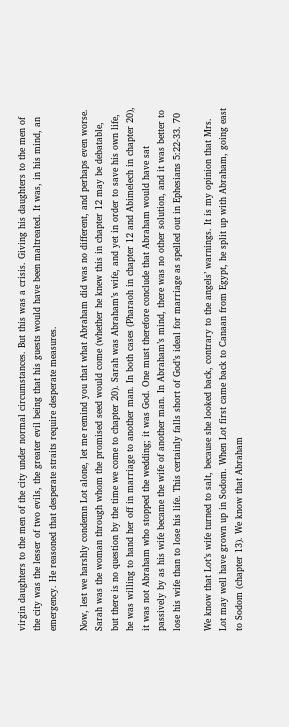virgin daughters to the men of the city under normal circumstances. But this was a crisis. Giving his daughters to the men of the city was the lesser of two evils, the greater evil being that his guests would have been maltreated. It was, in his mind, an emergency. He reasoned that desperate straits require desperate measures.

Now, lest we harshly condemn Lot alone, let me remind you that what Abraham did was no different, and perhaps even worse. Sarah was the woman through whom the promised seed would come (whether he knew this in chapter 12 may be debatable, but there is no question by the time we come to chapter 20). Sarah was Abraham’s wife, and yet in order to save his own life, he was willing to hand her off in marriage to another man. In both cases (Pharaoh in chapter 12 and Abimelech in chapter 20), it was not Abraham who stopped the wedding; it was God. One must therefore conclude that Abraham would have sat passively by as his wife became the wife of another man. In Abraham’s mind, there was no other solution, and it was better to lose his wife than to lose his life. This certainly falls short of God’s ideal for marriage as spelled out in Ephesians 5:22-33. 70

We know that Lot’s wife turned to salt, because she looked back, contrary to the angels’ warnings. It is my opinion that Mrs. Lot may well have grown up in Sodom. When Lot first came back to Canaan from Egypt, he split up with Abraham, going east to Sodom (chapter 13). We know that Abraham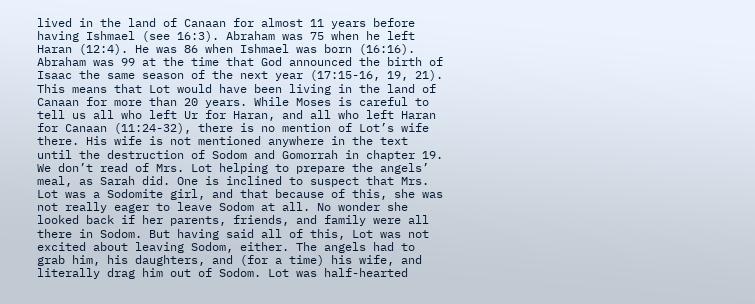lived in the land of Canaan for almost 11 years before having Ishmael (see 16:3). Abraham was 75 when he left Haran (12:4). He was 86 when Ishmael was born (16:16). Abraham was 99 at the time that God announced the birth of Isaac the same season of the next year (17:15-16, 19, 21). This means that Lot would have been living in the land of Canaan for more than 20 years. While Moses is careful to tell us all who left Ur for Haran, and all who left Haran for Canaan (11:24-32), there is no mention of Lot’s wife there. His wife is not mentioned anywhere in the text until the destruction of Sodom and Gomorrah in chapter 19. We don’t read of Mrs. Lot helping to prepare the angels’ meal, as Sarah did. One is inclined to suspect that Mrs. Lot was a Sodomite girl, and that because of this, she was not really eager to leave Sodom at all. No wonder she looked back if her parents, friends, and family were all there in Sodom. But having said all of this, Lot was not excited about leaving Sodom, either. The angels had to grab him, his daughters, and (for a time) his wife, and literally drag him out of Sodom. Lot was half-hearted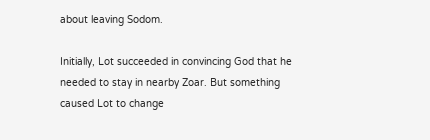about leaving Sodom.

Initially, Lot succeeded in convincing God that he needed to stay in nearby Zoar. But something caused Lot to change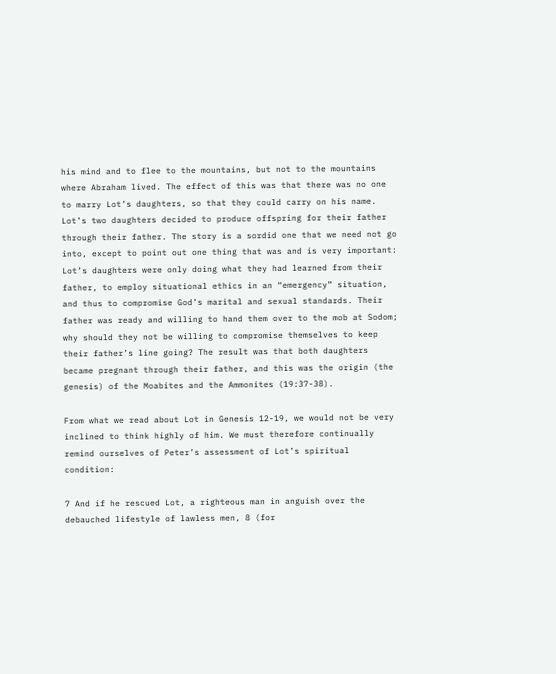his mind and to flee to the mountains, but not to the mountains where Abraham lived. The effect of this was that there was no one to marry Lot’s daughters, so that they could carry on his name. Lot’s two daughters decided to produce offspring for their father through their father. The story is a sordid one that we need not go into, except to point out one thing that was and is very important: Lot’s daughters were only doing what they had learned from their father, to employ situational ethics in an “emergency” situation, and thus to compromise God’s marital and sexual standards. Their father was ready and willing to hand them over to the mob at Sodom; why should they not be willing to compromise themselves to keep their father’s line going? The result was that both daughters became pregnant through their father, and this was the origin (the genesis) of the Moabites and the Ammonites (19:37-38).

From what we read about Lot in Genesis 12-19, we would not be very inclined to think highly of him. We must therefore continually remind ourselves of Peter’s assessment of Lot’s spiritual condition:

7 And if he rescued Lot, a righteous man in anguish over the debauched lifestyle of lawless men, 8 (for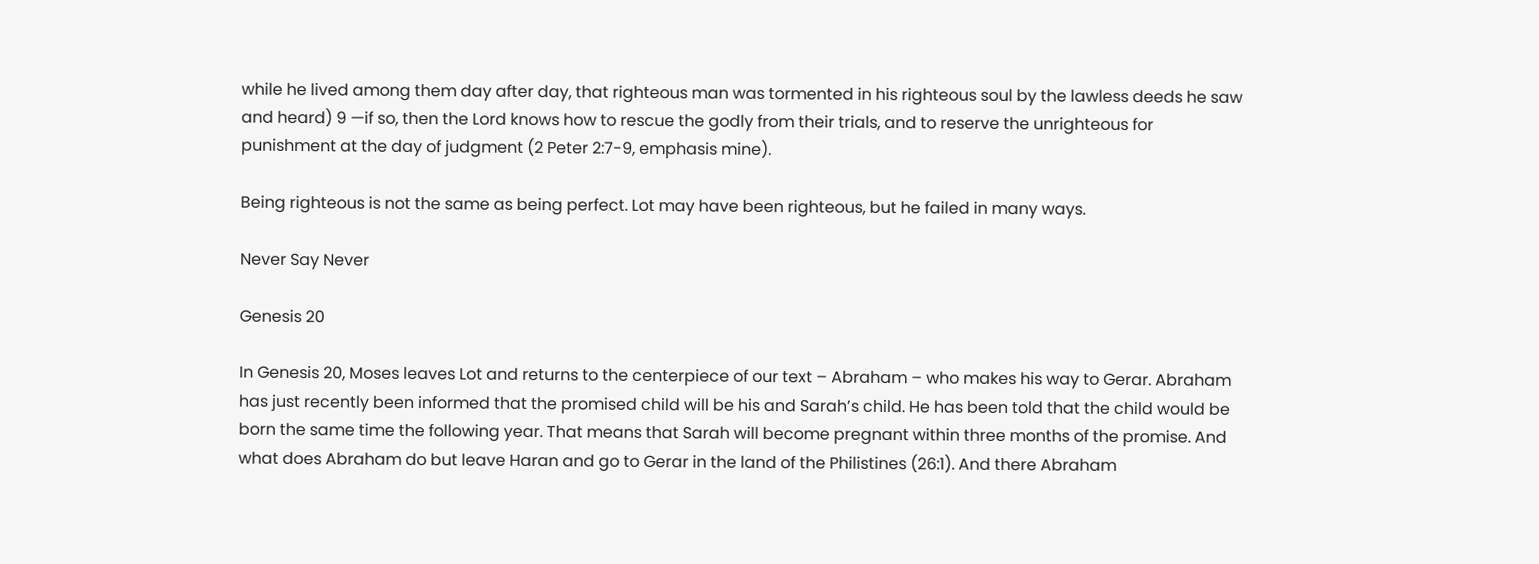while he lived among them day after day, that righteous man was tormented in his righteous soul by the lawless deeds he saw and heard) 9 —if so, then the Lord knows how to rescue the godly from their trials, and to reserve the unrighteous for punishment at the day of judgment (2 Peter 2:7-9, emphasis mine).

Being righteous is not the same as being perfect. Lot may have been righteous, but he failed in many ways.

Never Say Never

Genesis 20

In Genesis 20, Moses leaves Lot and returns to the centerpiece of our text – Abraham – who makes his way to Gerar. Abraham has just recently been informed that the promised child will be his and Sarah’s child. He has been told that the child would be born the same time the following year. That means that Sarah will become pregnant within three months of the promise. And what does Abraham do but leave Haran and go to Gerar in the land of the Philistines (26:1). And there Abraham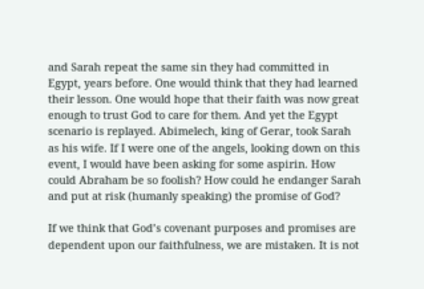and Sarah repeat the same sin they had committed in Egypt, years before. One would think that they had learned their lesson. One would hope that their faith was now great enough to trust God to care for them. And yet the Egypt scenario is replayed. Abimelech, king of Gerar, took Sarah as his wife. If I were one of the angels, looking down on this event, I would have been asking for some aspirin. How could Abraham be so foolish? How could he endanger Sarah and put at risk (humanly speaking) the promise of God?

If we think that God’s covenant purposes and promises are dependent upon our faithfulness, we are mistaken. It is not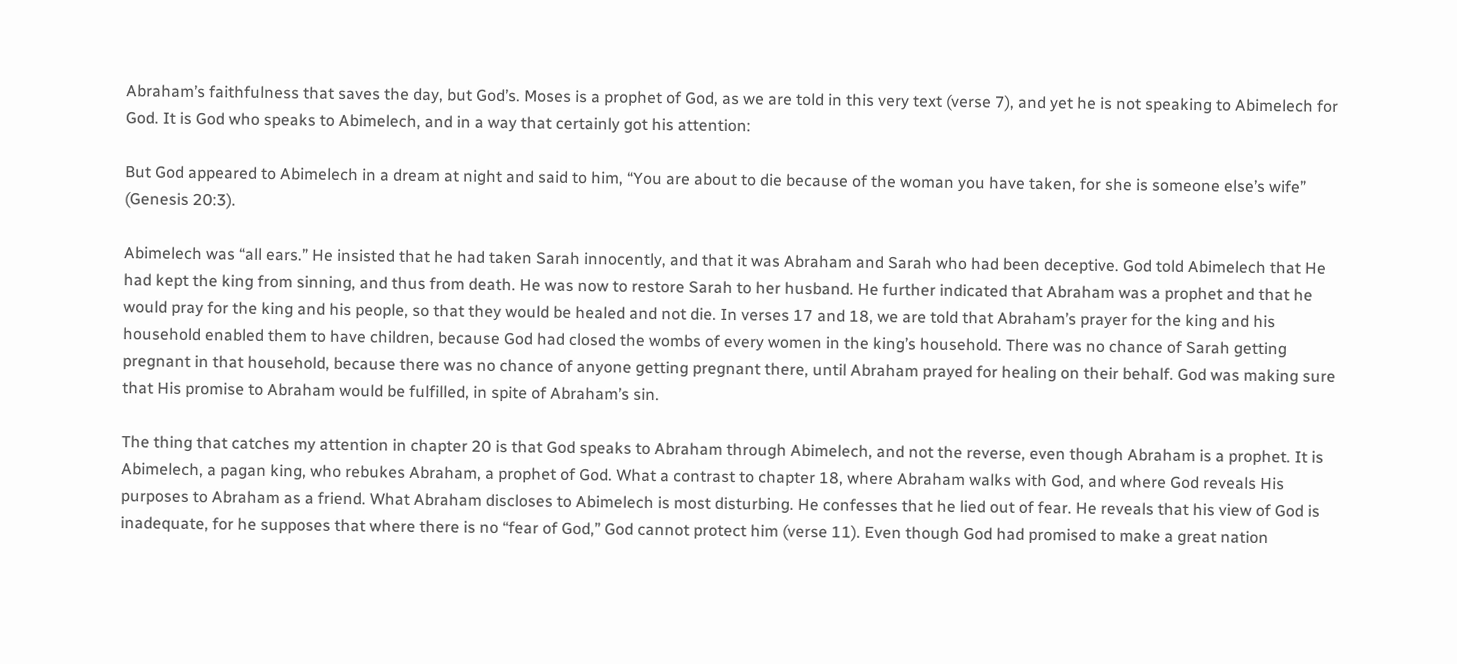Abraham’s faithfulness that saves the day, but God’s. Moses is a prophet of God, as we are told in this very text (verse 7), and yet he is not speaking to Abimelech for God. It is God who speaks to Abimelech, and in a way that certainly got his attention:

But God appeared to Abimelech in a dream at night and said to him, “You are about to die because of the woman you have taken, for she is someone else’s wife” (Genesis 20:3).

Abimelech was “all ears.” He insisted that he had taken Sarah innocently, and that it was Abraham and Sarah who had been deceptive. God told Abimelech that He had kept the king from sinning, and thus from death. He was now to restore Sarah to her husband. He further indicated that Abraham was a prophet and that he would pray for the king and his people, so that they would be healed and not die. In verses 17 and 18, we are told that Abraham’s prayer for the king and his household enabled them to have children, because God had closed the wombs of every women in the king’s household. There was no chance of Sarah getting pregnant in that household, because there was no chance of anyone getting pregnant there, until Abraham prayed for healing on their behalf. God was making sure that His promise to Abraham would be fulfilled, in spite of Abraham’s sin.

The thing that catches my attention in chapter 20 is that God speaks to Abraham through Abimelech, and not the reverse, even though Abraham is a prophet. It is Abimelech, a pagan king, who rebukes Abraham, a prophet of God. What a contrast to chapter 18, where Abraham walks with God, and where God reveals His purposes to Abraham as a friend. What Abraham discloses to Abimelech is most disturbing. He confesses that he lied out of fear. He reveals that his view of God is inadequate, for he supposes that where there is no “fear of God,” God cannot protect him (verse 11). Even though God had promised to make a great nation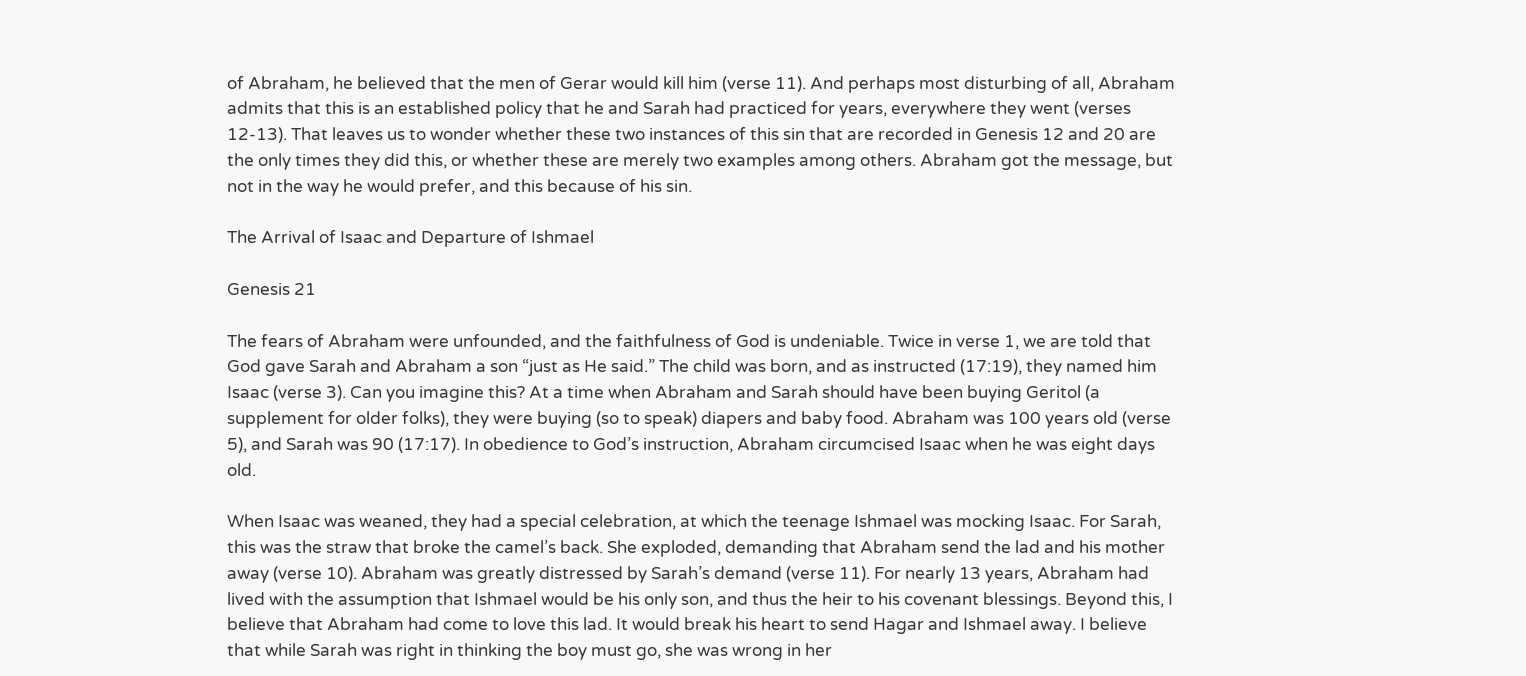of Abraham, he believed that the men of Gerar would kill him (verse 11). And perhaps most disturbing of all, Abraham admits that this is an established policy that he and Sarah had practiced for years, everywhere they went (verses 12-13). That leaves us to wonder whether these two instances of this sin that are recorded in Genesis 12 and 20 are the only times they did this, or whether these are merely two examples among others. Abraham got the message, but not in the way he would prefer, and this because of his sin.

The Arrival of Isaac and Departure of Ishmael

Genesis 21

The fears of Abraham were unfounded, and the faithfulness of God is undeniable. Twice in verse 1, we are told that God gave Sarah and Abraham a son “just as He said.” The child was born, and as instructed (17:19), they named him Isaac (verse 3). Can you imagine this? At a time when Abraham and Sarah should have been buying Geritol (a supplement for older folks), they were buying (so to speak) diapers and baby food. Abraham was 100 years old (verse 5), and Sarah was 90 (17:17). In obedience to God’s instruction, Abraham circumcised Isaac when he was eight days old.

When Isaac was weaned, they had a special celebration, at which the teenage Ishmael was mocking Isaac. For Sarah, this was the straw that broke the camel’s back. She exploded, demanding that Abraham send the lad and his mother away (verse 10). Abraham was greatly distressed by Sarah’s demand (verse 11). For nearly 13 years, Abraham had lived with the assumption that Ishmael would be his only son, and thus the heir to his covenant blessings. Beyond this, I believe that Abraham had come to love this lad. It would break his heart to send Hagar and Ishmael away. I believe that while Sarah was right in thinking the boy must go, she was wrong in her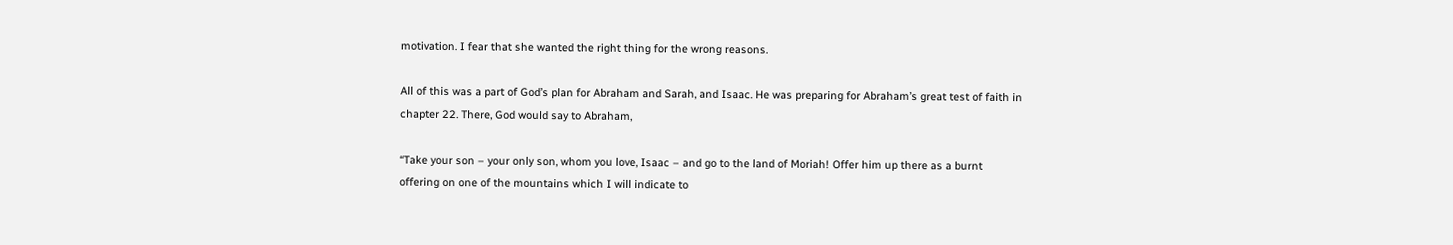motivation. I fear that she wanted the right thing for the wrong reasons.

All of this was a part of God’s plan for Abraham and Sarah, and Isaac. He was preparing for Abraham’s great test of faith in chapter 22. There, God would say to Abraham,

“Take your son – your only son, whom you love, Isaac – and go to the land of Moriah! Offer him up there as a burnt offering on one of the mountains which I will indicate to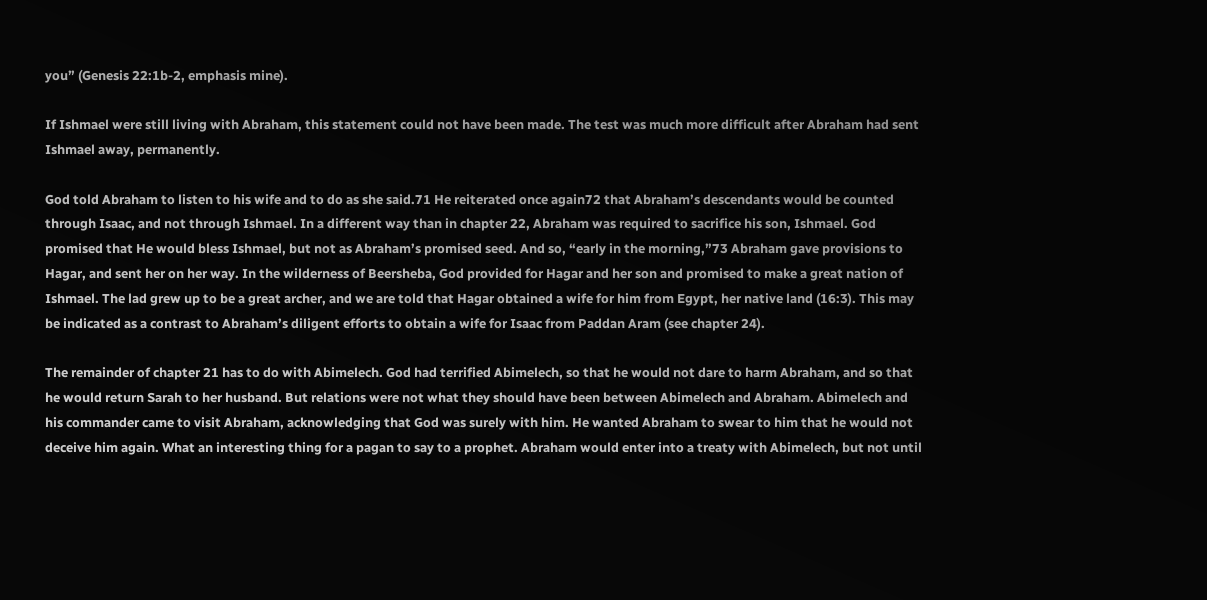you” (Genesis 22:1b-2, emphasis mine).

If Ishmael were still living with Abraham, this statement could not have been made. The test was much more difficult after Abraham had sent Ishmael away, permanently.

God told Abraham to listen to his wife and to do as she said.71 He reiterated once again72 that Abraham’s descendants would be counted through Isaac, and not through Ishmael. In a different way than in chapter 22, Abraham was required to sacrifice his son, Ishmael. God promised that He would bless Ishmael, but not as Abraham’s promised seed. And so, “early in the morning,”73 Abraham gave provisions to Hagar, and sent her on her way. In the wilderness of Beersheba, God provided for Hagar and her son and promised to make a great nation of Ishmael. The lad grew up to be a great archer, and we are told that Hagar obtained a wife for him from Egypt, her native land (16:3). This may be indicated as a contrast to Abraham’s diligent efforts to obtain a wife for Isaac from Paddan Aram (see chapter 24).

The remainder of chapter 21 has to do with Abimelech. God had terrified Abimelech, so that he would not dare to harm Abraham, and so that he would return Sarah to her husband. But relations were not what they should have been between Abimelech and Abraham. Abimelech and his commander came to visit Abraham, acknowledging that God was surely with him. He wanted Abraham to swear to him that he would not deceive him again. What an interesting thing for a pagan to say to a prophet. Abraham would enter into a treaty with Abimelech, but not until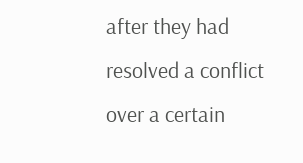after they had resolved a conflict over a certain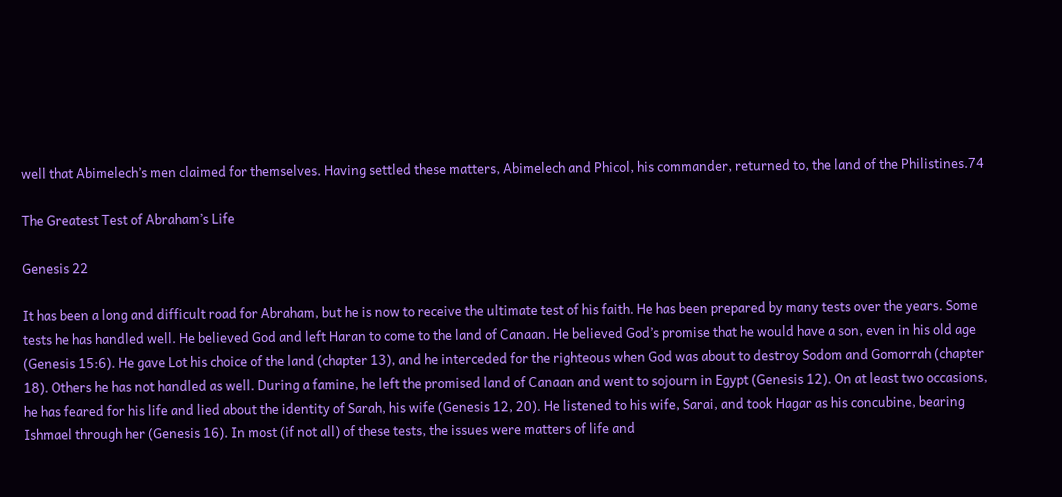well that Abimelech’s men claimed for themselves. Having settled these matters, Abimelech and Phicol, his commander, returned to, the land of the Philistines.74

The Greatest Test of Abraham’s Life

Genesis 22

It has been a long and difficult road for Abraham, but he is now to receive the ultimate test of his faith. He has been prepared by many tests over the years. Some tests he has handled well. He believed God and left Haran to come to the land of Canaan. He believed God’s promise that he would have a son, even in his old age (Genesis 15:6). He gave Lot his choice of the land (chapter 13), and he interceded for the righteous when God was about to destroy Sodom and Gomorrah (chapter 18). Others he has not handled as well. During a famine, he left the promised land of Canaan and went to sojourn in Egypt (Genesis 12). On at least two occasions, he has feared for his life and lied about the identity of Sarah, his wife (Genesis 12, 20). He listened to his wife, Sarai, and took Hagar as his concubine, bearing Ishmael through her (Genesis 16). In most (if not all) of these tests, the issues were matters of life and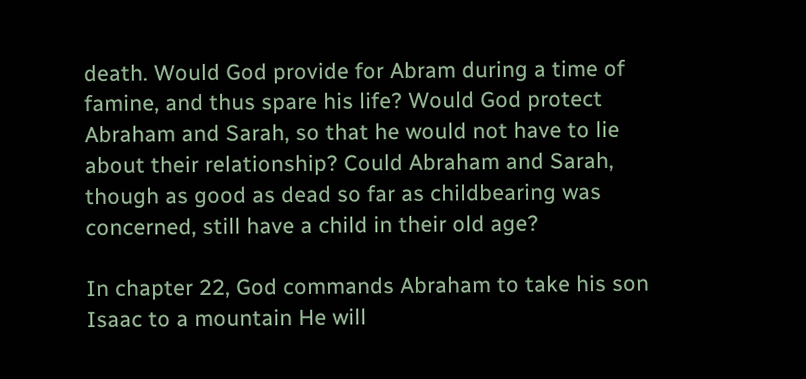death. Would God provide for Abram during a time of famine, and thus spare his life? Would God protect Abraham and Sarah, so that he would not have to lie about their relationship? Could Abraham and Sarah, though as good as dead so far as childbearing was concerned, still have a child in their old age?

In chapter 22, God commands Abraham to take his son Isaac to a mountain He will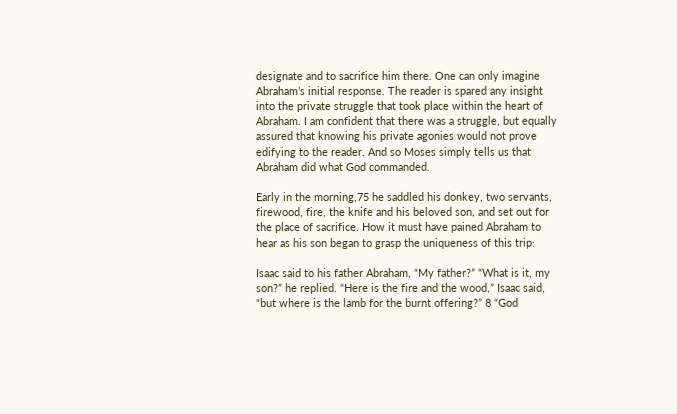designate and to sacrifice him there. One can only imagine Abraham’s initial response. The reader is spared any insight into the private struggle that took place within the heart of Abraham. I am confident that there was a struggle, but equally assured that knowing his private agonies would not prove edifying to the reader. And so Moses simply tells us that Abraham did what God commanded.

Early in the morning,75 he saddled his donkey, two servants, firewood, fire, the knife and his beloved son, and set out for the place of sacrifice. How it must have pained Abraham to hear as his son began to grasp the uniqueness of this trip:

Isaac said to his father Abraham, “My father?” “What is it, my son?” he replied. “Here is the fire and the wood,” Isaac said, “but where is the lamb for the burnt offering?” 8 “God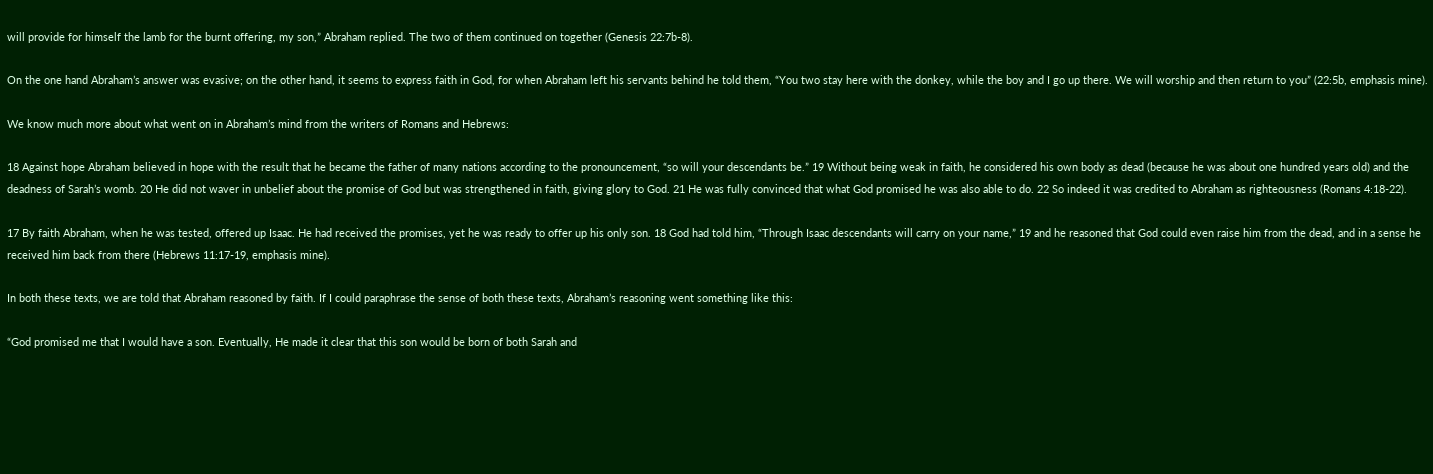will provide for himself the lamb for the burnt offering, my son,” Abraham replied. The two of them continued on together (Genesis 22:7b-8).

On the one hand Abraham’s answer was evasive; on the other hand, it seems to express faith in God, for when Abraham left his servants behind he told them, “You two stay here with the donkey, while the boy and I go up there. We will worship and then return to you” (22:5b, emphasis mine).

We know much more about what went on in Abraham’s mind from the writers of Romans and Hebrews:

18 Against hope Abraham believed in hope with the result that he became the father of many nations according to the pronouncement, “so will your descendants be.” 19 Without being weak in faith, he considered his own body as dead (because he was about one hundred years old) and the deadness of Sarah’s womb. 20 He did not waver in unbelief about the promise of God but was strengthened in faith, giving glory to God. 21 He was fully convinced that what God promised he was also able to do. 22 So indeed it was credited to Abraham as righteousness (Romans 4:18-22).

17 By faith Abraham, when he was tested, offered up Isaac. He had received the promises, yet he was ready to offer up his only son. 18 God had told him, “Through Isaac descendants will carry on your name,” 19 and he reasoned that God could even raise him from the dead, and in a sense he received him back from there (Hebrews 11:17-19, emphasis mine).

In both these texts, we are told that Abraham reasoned by faith. If I could paraphrase the sense of both these texts, Abraham’s reasoning went something like this:

“God promised me that I would have a son. Eventually, He made it clear that this son would be born of both Sarah and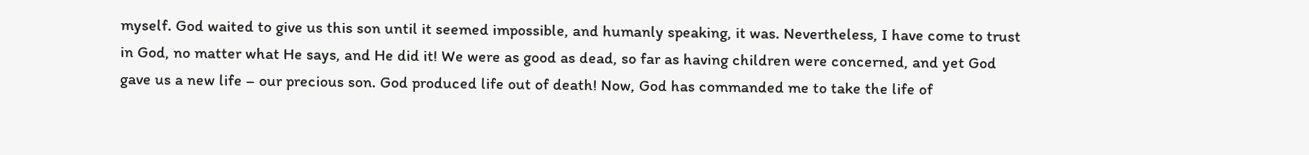myself. God waited to give us this son until it seemed impossible, and humanly speaking, it was. Nevertheless, I have come to trust in God, no matter what He says, and He did it! We were as good as dead, so far as having children were concerned, and yet God gave us a new life – our precious son. God produced life out of death! Now, God has commanded me to take the life of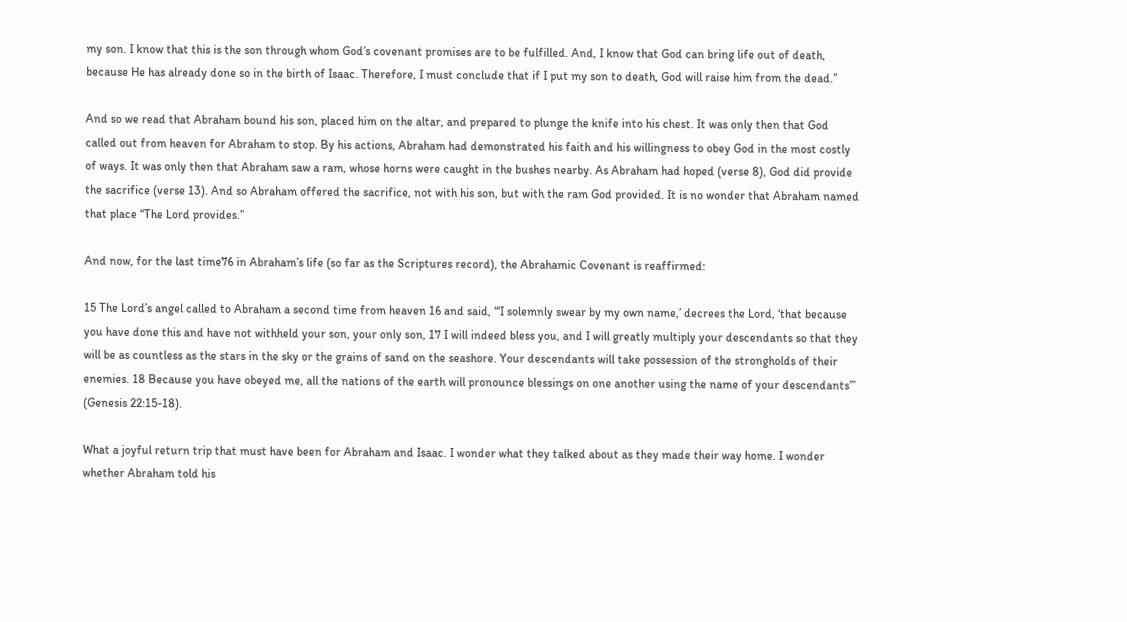my son. I know that this is the son through whom God’s covenant promises are to be fulfilled. And, I know that God can bring life out of death, because He has already done so in the birth of Isaac. Therefore, I must conclude that if I put my son to death, God will raise him from the dead.”

And so we read that Abraham bound his son, placed him on the altar, and prepared to plunge the knife into his chest. It was only then that God called out from heaven for Abraham to stop. By his actions, Abraham had demonstrated his faith and his willingness to obey God in the most costly of ways. It was only then that Abraham saw a ram, whose horns were caught in the bushes nearby. As Abraham had hoped (verse 8), God did provide the sacrifice (verse 13). And so Abraham offered the sacrifice, not with his son, but with the ram God provided. It is no wonder that Abraham named that place “The Lord provides.”

And now, for the last time76 in Abraham’s life (so far as the Scriptures record), the Abrahamic Covenant is reaffirmed:

15 The Lord’s angel called to Abraham a second time from heaven 16 and said, “‘I solemnly swear by my own name,’ decrees the Lord, ‘that because you have done this and have not withheld your son, your only son, 17 I will indeed bless you, and I will greatly multiply your descendants so that they will be as countless as the stars in the sky or the grains of sand on the seashore. Your descendants will take possession of the strongholds of their enemies. 18 Because you have obeyed me, all the nations of the earth will pronounce blessings on one another using the name of your descendants’” (Genesis 22:15-18).

What a joyful return trip that must have been for Abraham and Isaac. I wonder what they talked about as they made their way home. I wonder whether Abraham told his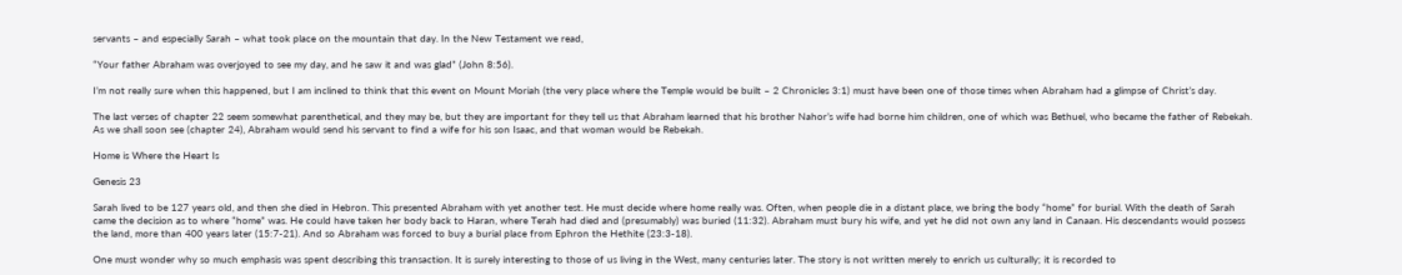servants – and especially Sarah – what took place on the mountain that day. In the New Testament we read,

“Your father Abraham was overjoyed to see my day, and he saw it and was glad” (John 8:56).

I’m not really sure when this happened, but I am inclined to think that this event on Mount Moriah (the very place where the Temple would be built – 2 Chronicles 3:1) must have been one of those times when Abraham had a glimpse of Christ’s day.

The last verses of chapter 22 seem somewhat parenthetical, and they may be, but they are important for they tell us that Abraham learned that his brother Nahor’s wife had borne him children, one of which was Bethuel, who became the father of Rebekah. As we shall soon see (chapter 24), Abraham would send his servant to find a wife for his son Isaac, and that woman would be Rebekah.

Home is Where the Heart Is

Genesis 23

Sarah lived to be 127 years old, and then she died in Hebron. This presented Abraham with yet another test. He must decide where home really was. Often, when people die in a distant place, we bring the body “home” for burial. With the death of Sarah came the decision as to where “home” was. He could have taken her body back to Haran, where Terah had died and (presumably) was buried (11:32). Abraham must bury his wife, and yet he did not own any land in Canaan. His descendants would possess the land, more than 400 years later (15:7-21). And so Abraham was forced to buy a burial place from Ephron the Hethite (23:3-18).

One must wonder why so much emphasis was spent describing this transaction. It is surely interesting to those of us living in the West, many centuries later. The story is not written merely to enrich us culturally; it is recorded to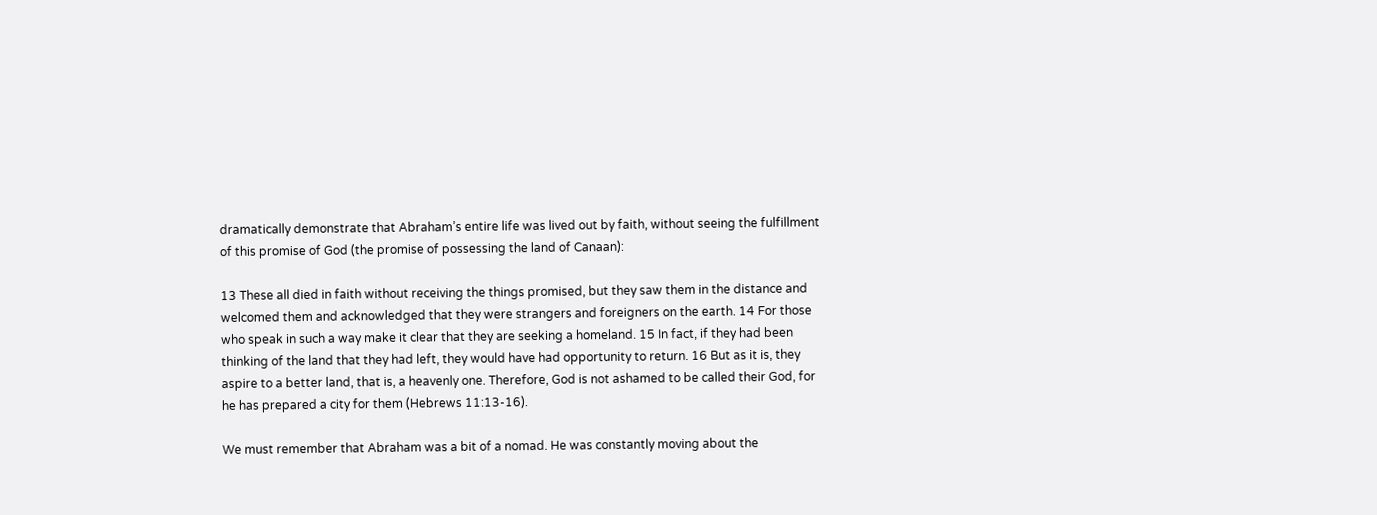dramatically demonstrate that Abraham’s entire life was lived out by faith, without seeing the fulfillment of this promise of God (the promise of possessing the land of Canaan):

13 These all died in faith without receiving the things promised, but they saw them in the distance and welcomed them and acknowledged that they were strangers and foreigners on the earth. 14 For those who speak in such a way make it clear that they are seeking a homeland. 15 In fact, if they had been thinking of the land that they had left, they would have had opportunity to return. 16 But as it is, they aspire to a better land, that is, a heavenly one. Therefore, God is not ashamed to be called their God, for he has prepared a city for them (Hebrews 11:13-16).

We must remember that Abraham was a bit of a nomad. He was constantly moving about the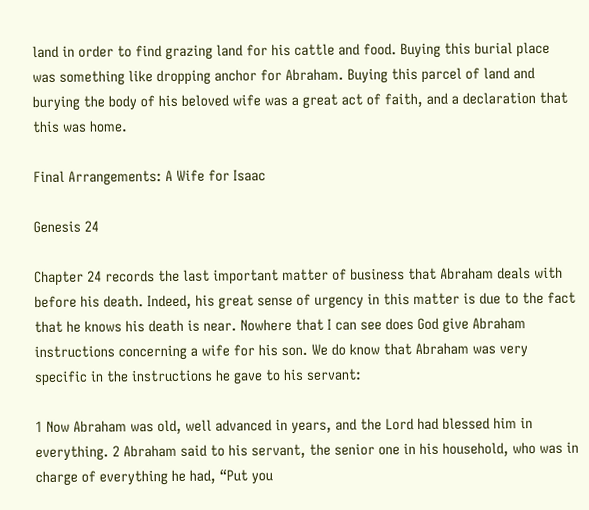land in order to find grazing land for his cattle and food. Buying this burial place was something like dropping anchor for Abraham. Buying this parcel of land and burying the body of his beloved wife was a great act of faith, and a declaration that this was home.

Final Arrangements: A Wife for Isaac

Genesis 24

Chapter 24 records the last important matter of business that Abraham deals with before his death. Indeed, his great sense of urgency in this matter is due to the fact that he knows his death is near. Nowhere that I can see does God give Abraham instructions concerning a wife for his son. We do know that Abraham was very specific in the instructions he gave to his servant:

1 Now Abraham was old, well advanced in years, and the Lord had blessed him in everything. 2 Abraham said to his servant, the senior one in his household, who was in charge of everything he had, “Put you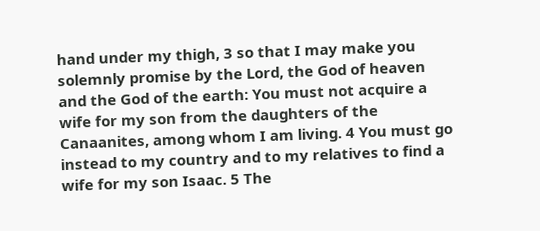hand under my thigh, 3 so that I may make you solemnly promise by the Lord, the God of heaven and the God of the earth: You must not acquire a wife for my son from the daughters of the Canaanites, among whom I am living. 4 You must go instead to my country and to my relatives to find a wife for my son Isaac. 5 The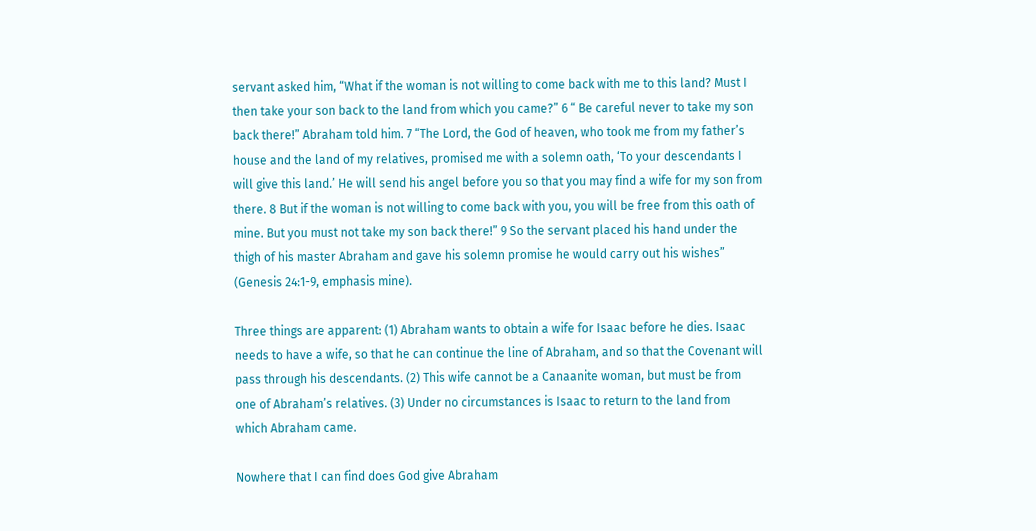servant asked him, “What if the woman is not willing to come back with me to this land? Must I then take your son back to the land from which you came?” 6 “ Be careful never to take my son back there!” Abraham told him. 7 “The Lord, the God of heaven, who took me from my father’s house and the land of my relatives, promised me with a solemn oath, ‘To your descendants I will give this land.’ He will send his angel before you so that you may find a wife for my son from there. 8 But if the woman is not willing to come back with you, you will be free from this oath of mine. But you must not take my son back there!” 9 So the servant placed his hand under the thigh of his master Abraham and gave his solemn promise he would carry out his wishes” (Genesis 24:1-9, emphasis mine).

Three things are apparent: (1) Abraham wants to obtain a wife for Isaac before he dies. Isaac needs to have a wife, so that he can continue the line of Abraham, and so that the Covenant will pass through his descendants. (2) This wife cannot be a Canaanite woman, but must be from one of Abraham’s relatives. (3) Under no circumstances is Isaac to return to the land from which Abraham came.

Nowhere that I can find does God give Abraham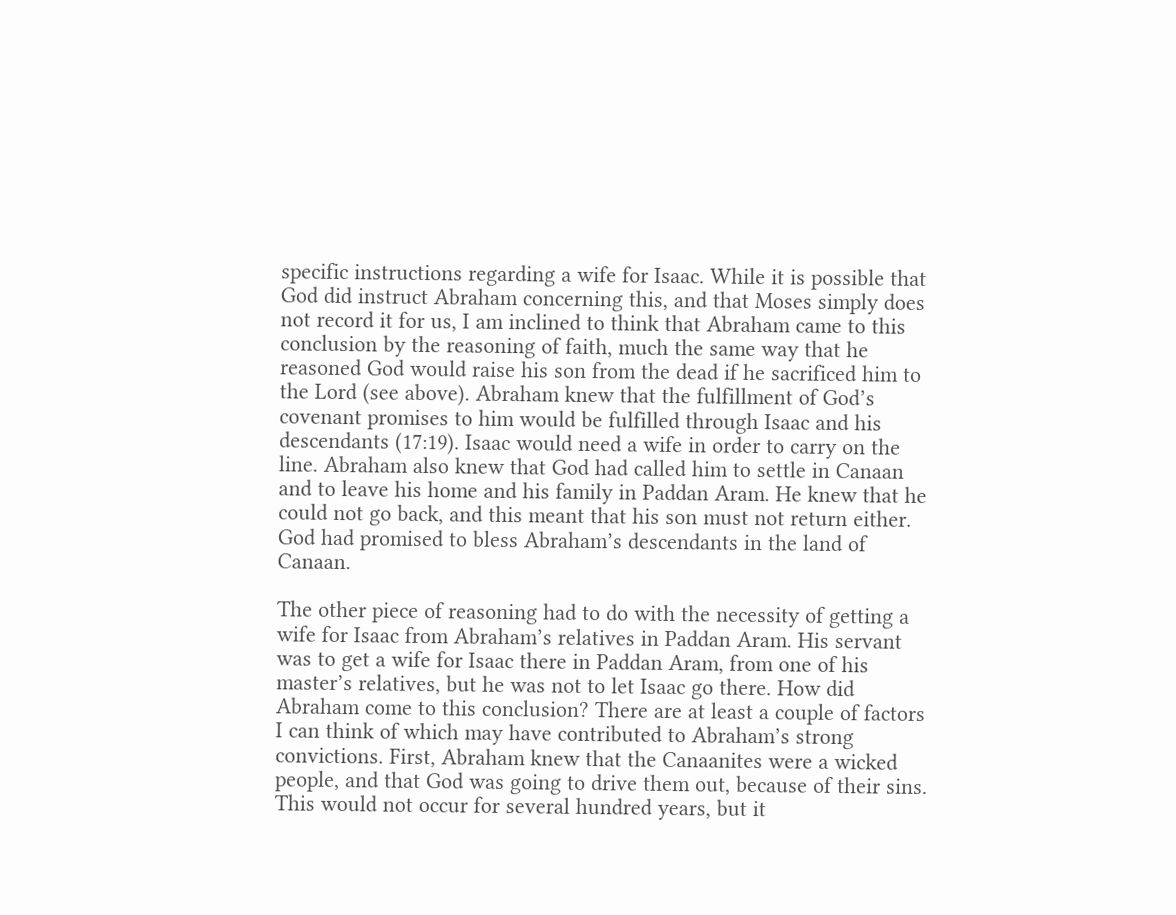specific instructions regarding a wife for Isaac. While it is possible that God did instruct Abraham concerning this, and that Moses simply does not record it for us, I am inclined to think that Abraham came to this conclusion by the reasoning of faith, much the same way that he reasoned God would raise his son from the dead if he sacrificed him to the Lord (see above). Abraham knew that the fulfillment of God’s covenant promises to him would be fulfilled through Isaac and his descendants (17:19). Isaac would need a wife in order to carry on the line. Abraham also knew that God had called him to settle in Canaan and to leave his home and his family in Paddan Aram. He knew that he could not go back, and this meant that his son must not return either. God had promised to bless Abraham’s descendants in the land of Canaan.

The other piece of reasoning had to do with the necessity of getting a wife for Isaac from Abraham’s relatives in Paddan Aram. His servant was to get a wife for Isaac there in Paddan Aram, from one of his master’s relatives, but he was not to let Isaac go there. How did Abraham come to this conclusion? There are at least a couple of factors I can think of which may have contributed to Abraham’s strong convictions. First, Abraham knew that the Canaanites were a wicked people, and that God was going to drive them out, because of their sins. This would not occur for several hundred years, but it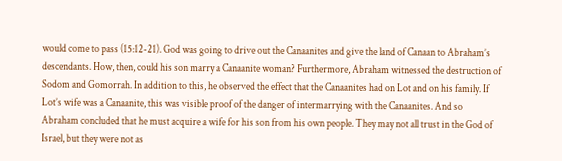would come to pass (15:12-21). God was going to drive out the Canaanites and give the land of Canaan to Abraham’s descendants. How, then, could his son marry a Canaanite woman? Furthermore, Abraham witnessed the destruction of Sodom and Gomorrah. In addition to this, he observed the effect that the Canaanites had on Lot and on his family. If Lot’s wife was a Canaanite, this was visible proof of the danger of intermarrying with the Canaanites. And so Abraham concluded that he must acquire a wife for his son from his own people. They may not all trust in the God of Israel, but they were not as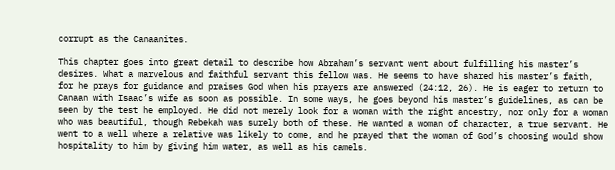corrupt as the Canaanites.

This chapter goes into great detail to describe how Abraham’s servant went about fulfilling his master’s desires. What a marvelous and faithful servant this fellow was. He seems to have shared his master’s faith, for he prays for guidance and praises God when his prayers are answered (24:12, 26). He is eager to return to Canaan with Isaac’s wife as soon as possible. In some ways, he goes beyond his master’s guidelines, as can be seen by the test he employed. He did not merely look for a woman with the right ancestry, nor only for a woman who was beautiful, though Rebekah was surely both of these. He wanted a woman of character, a true servant. He went to a well where a relative was likely to come, and he prayed that the woman of God’s choosing would show hospitality to him by giving him water, as well as his camels.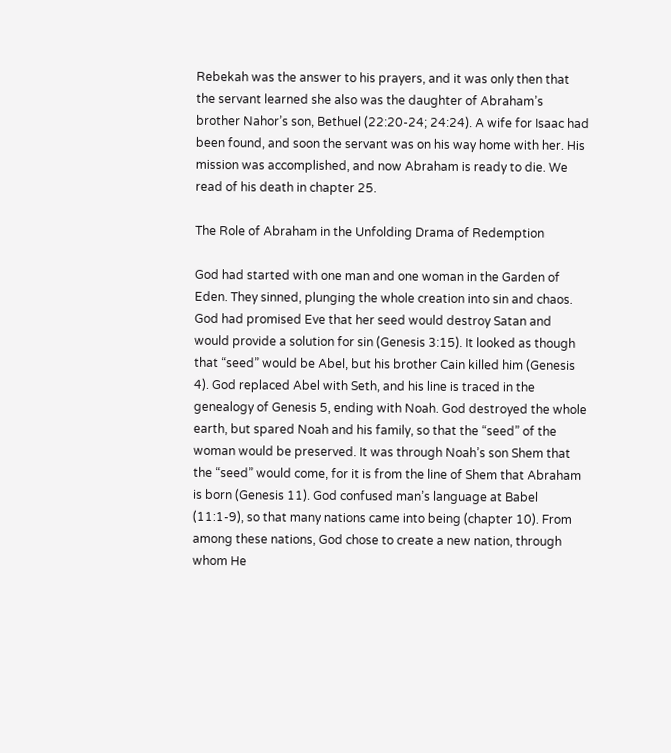Rebekah was the answer to his prayers, and it was only then that the servant learned she also was the daughter of Abraham’s brother Nahor’s son, Bethuel (22:20-24; 24:24). A wife for Isaac had been found, and soon the servant was on his way home with her. His mission was accomplished, and now Abraham is ready to die. We read of his death in chapter 25.

The Role of Abraham in the Unfolding Drama of Redemption

God had started with one man and one woman in the Garden of Eden. They sinned, plunging the whole creation into sin and chaos. God had promised Eve that her seed would destroy Satan and would provide a solution for sin (Genesis 3:15). It looked as though that “seed” would be Abel, but his brother Cain killed him (Genesis 4). God replaced Abel with Seth, and his line is traced in the genealogy of Genesis 5, ending with Noah. God destroyed the whole earth, but spared Noah and his family, so that the “seed” of the woman would be preserved. It was through Noah’s son Shem that the “seed” would come, for it is from the line of Shem that Abraham is born (Genesis 11). God confused man’s language at Babel (11:1-9), so that many nations came into being (chapter 10). From among these nations, God chose to create a new nation, through whom He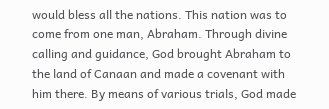would bless all the nations. This nation was to come from one man, Abraham. Through divine calling and guidance, God brought Abraham to the land of Canaan and made a covenant with him there. By means of various trials, God made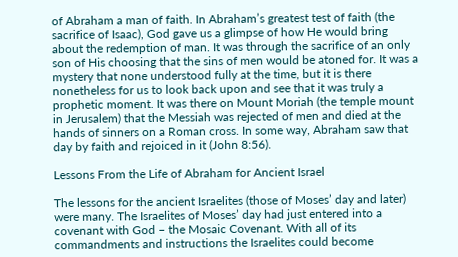of Abraham a man of faith. In Abraham’s greatest test of faith (the sacrifice of Isaac), God gave us a glimpse of how He would bring about the redemption of man. It was through the sacrifice of an only son of His choosing that the sins of men would be atoned for. It was a mystery that none understood fully at the time, but it is there nonetheless for us to look back upon and see that it was truly a prophetic moment. It was there on Mount Moriah (the temple mount in Jerusalem) that the Messiah was rejected of men and died at the hands of sinners on a Roman cross. In some way, Abraham saw that day by faith and rejoiced in it (John 8:56).

Lessons From the Life of Abraham for Ancient Israel

The lessons for the ancient Israelites (those of Moses’ day and later) were many. The Israelites of Moses’ day had just entered into a covenant with God – the Mosaic Covenant. With all of its commandments and instructions the Israelites could become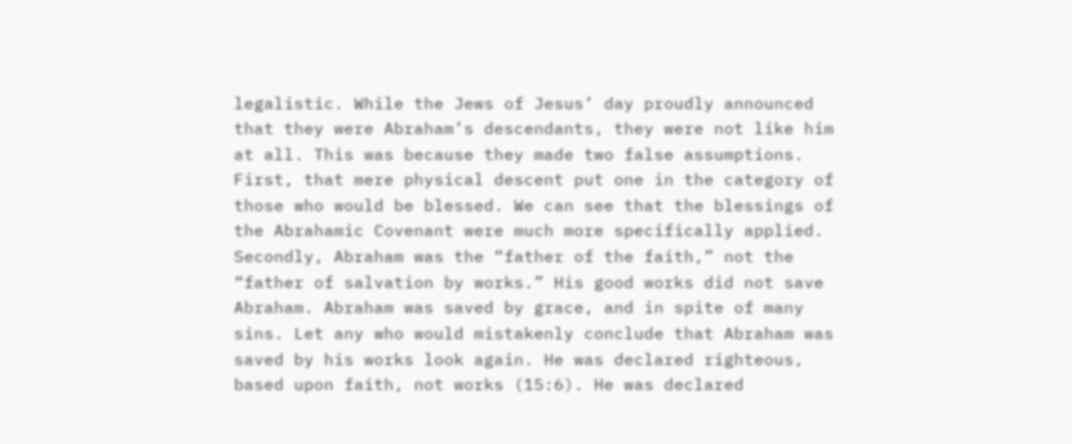legalistic. While the Jews of Jesus’ day proudly announced that they were Abraham’s descendants, they were not like him at all. This was because they made two false assumptions. First, that mere physical descent put one in the category of those who would be blessed. We can see that the blessings of the Abrahamic Covenant were much more specifically applied. Secondly, Abraham was the “father of the faith,” not the “father of salvation by works.” His good works did not save Abraham. Abraham was saved by grace, and in spite of many sins. Let any who would mistakenly conclude that Abraham was saved by his works look again. He was declared righteous, based upon faith, not works (15:6). He was declared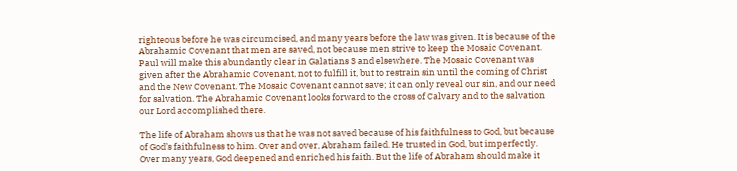righteous before he was circumcised, and many years before the law was given. It is because of the Abrahamic Covenant that men are saved, not because men strive to keep the Mosaic Covenant. Paul will make this abundantly clear in Galatians 3 and elsewhere. The Mosaic Covenant was given after the Abrahamic Covenant, not to fulfill it, but to restrain sin until the coming of Christ and the New Covenant. The Mosaic Covenant cannot save; it can only reveal our sin, and our need for salvation. The Abrahamic Covenant looks forward to the cross of Calvary and to the salvation our Lord accomplished there.

The life of Abraham shows us that he was not saved because of his faithfulness to God, but because of God’s faithfulness to him. Over and over, Abraham failed. He trusted in God, but imperfectly. Over many years, God deepened and enriched his faith. But the life of Abraham should make it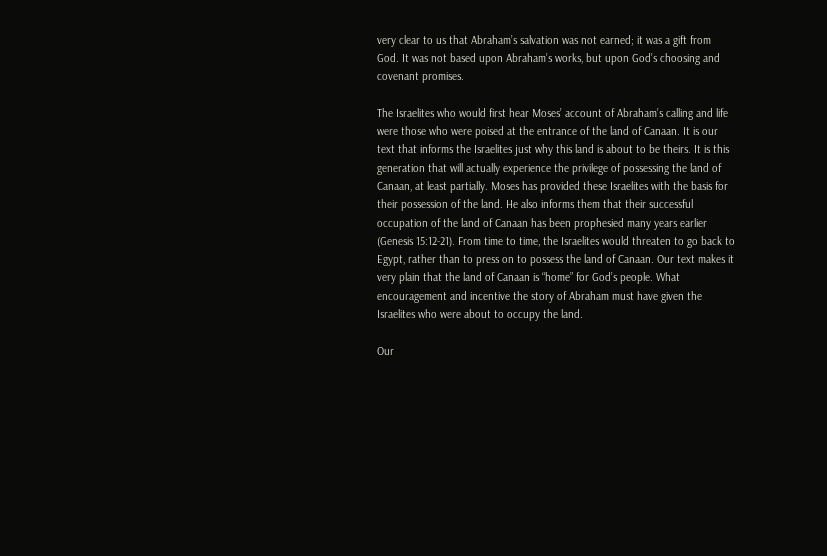very clear to us that Abraham’s salvation was not earned; it was a gift from God. It was not based upon Abraham’s works, but upon God’s choosing and covenant promises.

The Israelites who would first hear Moses’ account of Abraham’s calling and life were those who were poised at the entrance of the land of Canaan. It is our text that informs the Israelites just why this land is about to be theirs. It is this generation that will actually experience the privilege of possessing the land of Canaan, at least partially. Moses has provided these Israelites with the basis for their possession of the land. He also informs them that their successful occupation of the land of Canaan has been prophesied many years earlier (Genesis 15:12-21). From time to time, the Israelites would threaten to go back to Egypt, rather than to press on to possess the land of Canaan. Our text makes it very plain that the land of Canaan is “home” for God’s people. What encouragement and incentive the story of Abraham must have given the Israelites who were about to occupy the land.

Our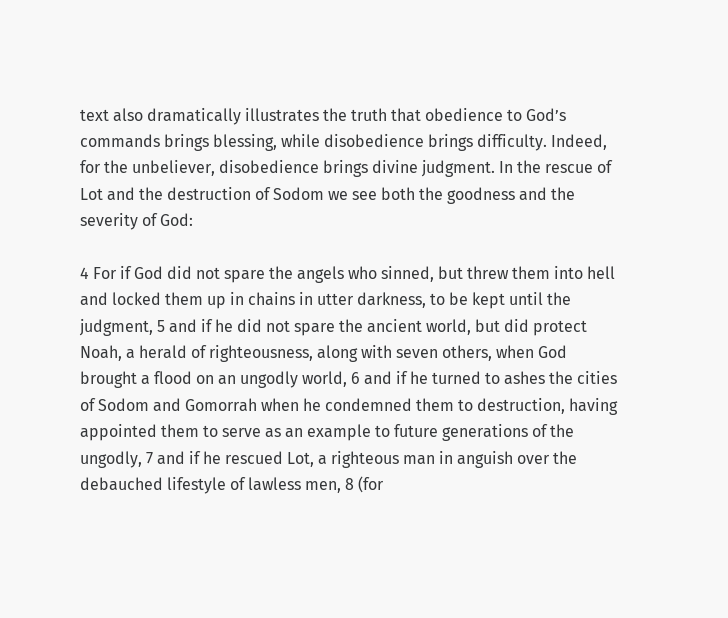text also dramatically illustrates the truth that obedience to God’s commands brings blessing, while disobedience brings difficulty. Indeed, for the unbeliever, disobedience brings divine judgment. In the rescue of Lot and the destruction of Sodom we see both the goodness and the severity of God:

4 For if God did not spare the angels who sinned, but threw them into hell and locked them up in chains in utter darkness, to be kept until the judgment, 5 and if he did not spare the ancient world, but did protect Noah, a herald of righteousness, along with seven others, when God brought a flood on an ungodly world, 6 and if he turned to ashes the cities of Sodom and Gomorrah when he condemned them to destruction, having appointed them to serve as an example to future generations of the ungodly, 7 and if he rescued Lot, a righteous man in anguish over the debauched lifestyle of lawless men, 8 (for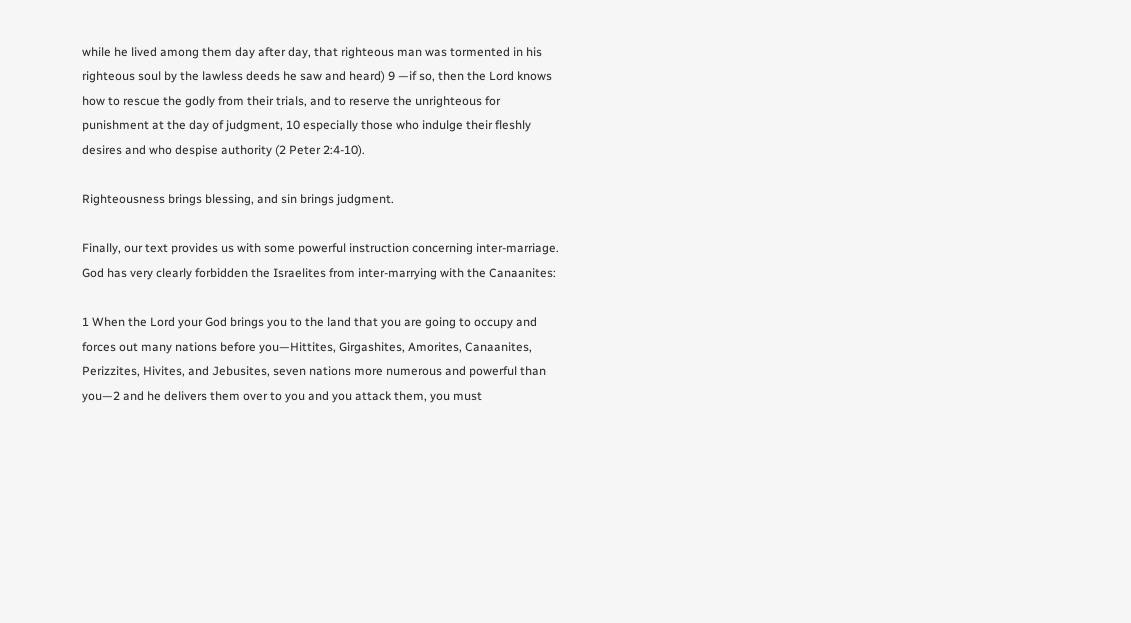while he lived among them day after day, that righteous man was tormented in his righteous soul by the lawless deeds he saw and heard) 9 —if so, then the Lord knows how to rescue the godly from their trials, and to reserve the unrighteous for punishment at the day of judgment, 10 especially those who indulge their fleshly desires and who despise authority (2 Peter 2:4-10).

Righteousness brings blessing, and sin brings judgment.

Finally, our text provides us with some powerful instruction concerning inter-marriage. God has very clearly forbidden the Israelites from inter-marrying with the Canaanites:

1 When the Lord your God brings you to the land that you are going to occupy and forces out many nations before you—Hittites, Girgashites, Amorites, Canaanites, Perizzites, Hivites, and Jebusites, seven nations more numerous and powerful than you—2 and he delivers them over to you and you attack them, you must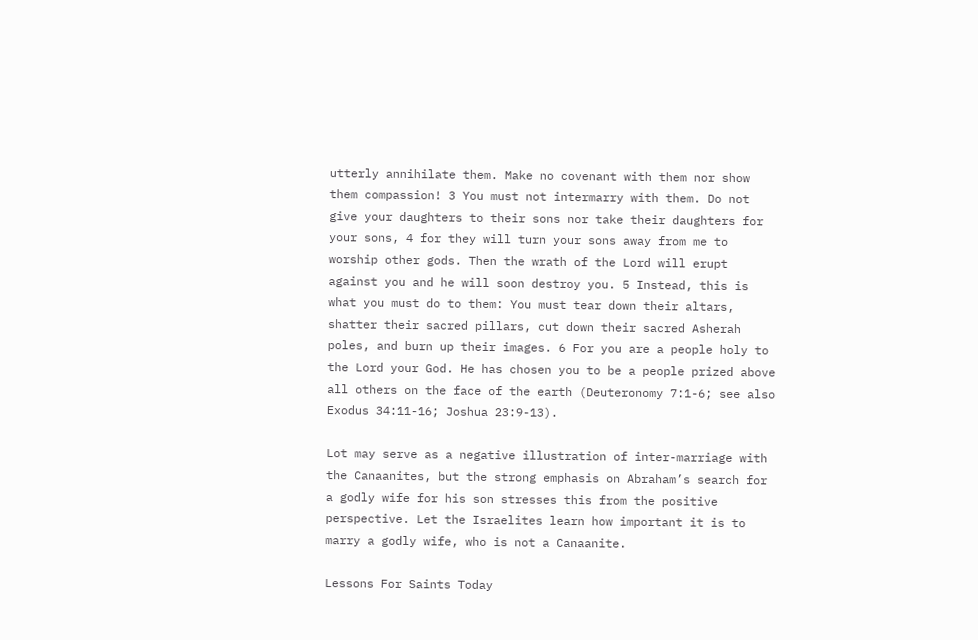utterly annihilate them. Make no covenant with them nor show them compassion! 3 You must not intermarry with them. Do not give your daughters to their sons nor take their daughters for your sons, 4 for they will turn your sons away from me to worship other gods. Then the wrath of the Lord will erupt against you and he will soon destroy you. 5 Instead, this is what you must do to them: You must tear down their altars, shatter their sacred pillars, cut down their sacred Asherah poles, and burn up their images. 6 For you are a people holy to the Lord your God. He has chosen you to be a people prized above all others on the face of the earth (Deuteronomy 7:1-6; see also Exodus 34:11-16; Joshua 23:9-13).

Lot may serve as a negative illustration of inter-marriage with the Canaanites, but the strong emphasis on Abraham’s search for a godly wife for his son stresses this from the positive perspective. Let the Israelites learn how important it is to marry a godly wife, who is not a Canaanite.

Lessons For Saints Today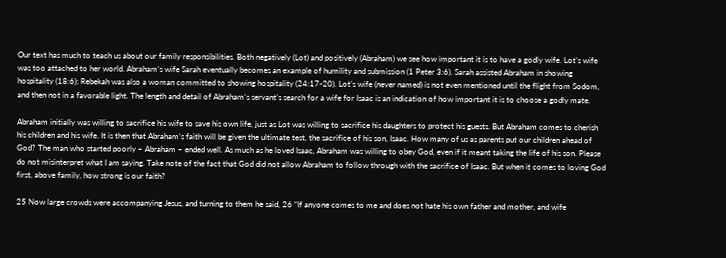Our text has much to teach us about our family responsibilities. Both negatively (Lot) and positively (Abraham) we see how important it is to have a godly wife. Lot’s wife was too attached to her world. Abraham’s wife Sarah eventually becomes an example of humility and submission (1 Peter 3:6). Sarah assisted Abraham in showing hospitality (18:6); Rebekah was also a woman committed to showing hospitality (24:17-20). Lot’s wife (never named) is not even mentioned until the flight from Sodom, and then not in a favorable light. The length and detail of Abraham’s servant’s search for a wife for Isaac is an indication of how important it is to choose a godly mate.

Abraham initially was willing to sacrifice his wife to save his own life, just as Lot was willing to sacrifice his daughters to protect his guests. But Abraham comes to cherish his children and his wife. It is then that Abraham’s faith will be given the ultimate test, the sacrifice of his son, Isaac. How many of us as parents put our children ahead of God? The man who started poorly – Abraham – ended well. As much as he loved Isaac, Abraham was willing to obey God, even if it meant taking the life of his son. Please do not misinterpret what I am saying. Take note of the fact that God did not allow Abraham to follow through with the sacrifice of Isaac. But when it comes to loving God first, above family, how strong is our faith?

25 Now large crowds were accompanying Jesus, and turning to them he said, 26 “If anyone comes to me and does not hate his own father and mother, and wife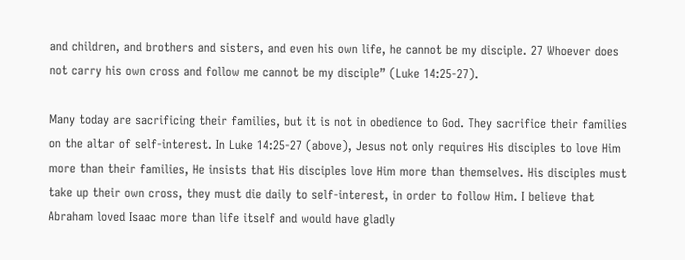and children, and brothers and sisters, and even his own life, he cannot be my disciple. 27 Whoever does not carry his own cross and follow me cannot be my disciple” (Luke 14:25-27).

Many today are sacrificing their families, but it is not in obedience to God. They sacrifice their families on the altar of self-interest. In Luke 14:25-27 (above), Jesus not only requires His disciples to love Him more than their families, He insists that His disciples love Him more than themselves. His disciples must take up their own cross, they must die daily to self-interest, in order to follow Him. I believe that Abraham loved Isaac more than life itself and would have gladly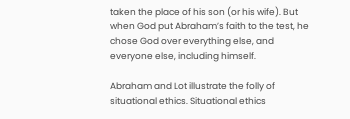taken the place of his son (or his wife). But when God put Abraham’s faith to the test, he chose God over everything else, and everyone else, including himself.

Abraham and Lot illustrate the folly of situational ethics. Situational ethics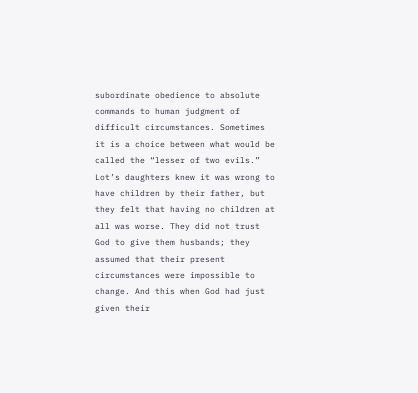subordinate obedience to absolute commands to human judgment of difficult circumstances. Sometimes it is a choice between what would be called the “lesser of two evils.” Lot’s daughters knew it was wrong to have children by their father, but they felt that having no children at all was worse. They did not trust God to give them husbands; they assumed that their present circumstances were impossible to change. And this when God had just given their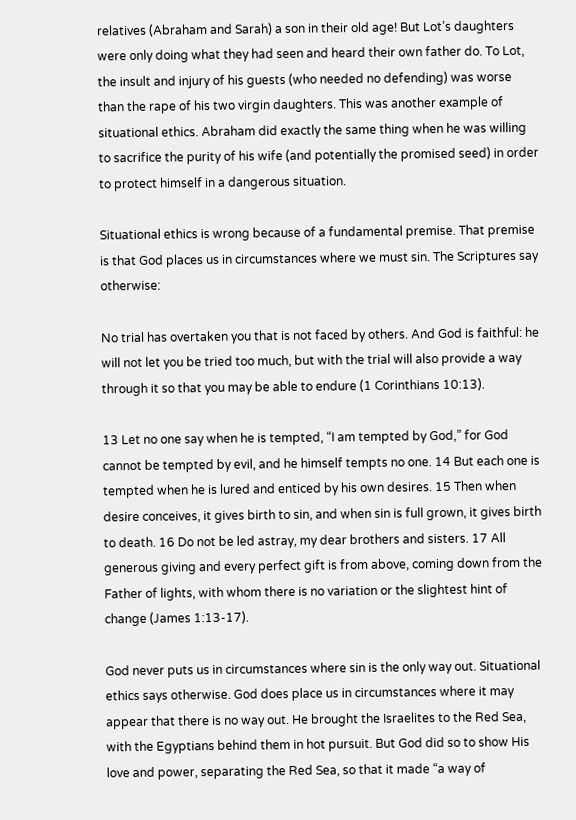relatives (Abraham and Sarah) a son in their old age! But Lot’s daughters were only doing what they had seen and heard their own father do. To Lot, the insult and injury of his guests (who needed no defending) was worse than the rape of his two virgin daughters. This was another example of situational ethics. Abraham did exactly the same thing when he was willing to sacrifice the purity of his wife (and potentially the promised seed) in order to protect himself in a dangerous situation.

Situational ethics is wrong because of a fundamental premise. That premise is that God places us in circumstances where we must sin. The Scriptures say otherwise:

No trial has overtaken you that is not faced by others. And God is faithful: he will not let you be tried too much, but with the trial will also provide a way through it so that you may be able to endure (1 Corinthians 10:13).

13 Let no one say when he is tempted, “I am tempted by God,” for God cannot be tempted by evil, and he himself tempts no one. 14 But each one is tempted when he is lured and enticed by his own desires. 15 Then when desire conceives, it gives birth to sin, and when sin is full grown, it gives birth to death. 16 Do not be led astray, my dear brothers and sisters. 17 All generous giving and every perfect gift is from above, coming down from the Father of lights, with whom there is no variation or the slightest hint of change (James 1:13-17).

God never puts us in circumstances where sin is the only way out. Situational ethics says otherwise. God does place us in circumstances where it may appear that there is no way out. He brought the Israelites to the Red Sea, with the Egyptians behind them in hot pursuit. But God did so to show His love and power, separating the Red Sea, so that it made “a way of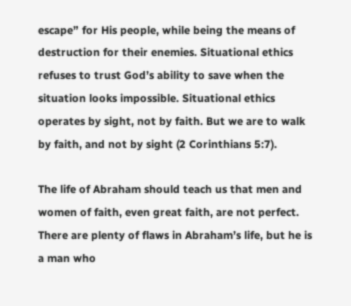escape” for His people, while being the means of destruction for their enemies. Situational ethics refuses to trust God’s ability to save when the situation looks impossible. Situational ethics operates by sight, not by faith. But we are to walk by faith, and not by sight (2 Corinthians 5:7).

The life of Abraham should teach us that men and women of faith, even great faith, are not perfect. There are plenty of flaws in Abraham’s life, but he is a man who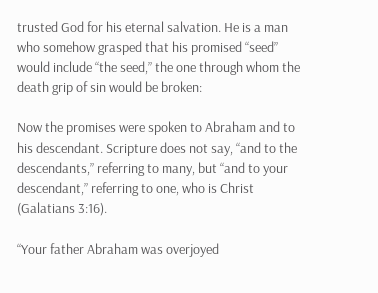trusted God for his eternal salvation. He is a man who somehow grasped that his promised “seed” would include “the seed,” the one through whom the death grip of sin would be broken:

Now the promises were spoken to Abraham and to his descendant. Scripture does not say, “and to the descendants,” referring to many, but “and to your descendant,” referring to one, who is Christ (Galatians 3:16).

“Your father Abraham was overjoyed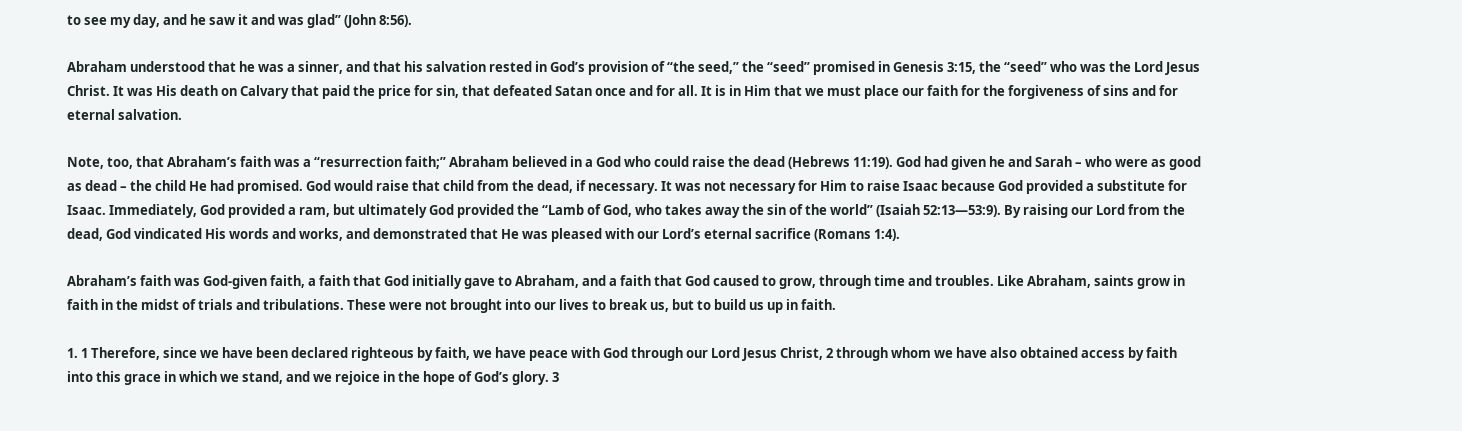to see my day, and he saw it and was glad” (John 8:56).

Abraham understood that he was a sinner, and that his salvation rested in God’s provision of “the seed,” the “seed” promised in Genesis 3:15, the “seed” who was the Lord Jesus Christ. It was His death on Calvary that paid the price for sin, that defeated Satan once and for all. It is in Him that we must place our faith for the forgiveness of sins and for eternal salvation.

Note, too, that Abraham’s faith was a “resurrection faith;” Abraham believed in a God who could raise the dead (Hebrews 11:19). God had given he and Sarah – who were as good as dead – the child He had promised. God would raise that child from the dead, if necessary. It was not necessary for Him to raise Isaac because God provided a substitute for Isaac. Immediately, God provided a ram, but ultimately God provided the “Lamb of God, who takes away the sin of the world” (Isaiah 52:13—53:9). By raising our Lord from the dead, God vindicated His words and works, and demonstrated that He was pleased with our Lord’s eternal sacrifice (Romans 1:4).

Abraham’s faith was God-given faith, a faith that God initially gave to Abraham, and a faith that God caused to grow, through time and troubles. Like Abraham, saints grow in faith in the midst of trials and tribulations. These were not brought into our lives to break us, but to build us up in faith.

1. 1 Therefore, since we have been declared righteous by faith, we have peace with God through our Lord Jesus Christ, 2 through whom we have also obtained access by faith into this grace in which we stand, and we rejoice in the hope of God’s glory. 3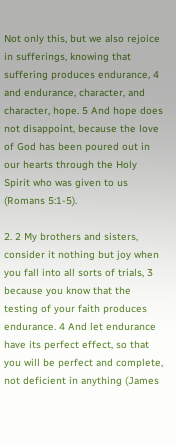Not only this, but we also rejoice in sufferings, knowing that suffering produces endurance, 4 and endurance, character, and character, hope. 5 And hope does not disappoint, because the love of God has been poured out in our hearts through the Holy Spirit who was given to us (Romans 5:1-5).

2. 2 My brothers and sisters, consider it nothing but joy when you fall into all sorts of trials, 3 because you know that the testing of your faith produces endurance. 4 And let endurance have its perfect effect, so that you will be perfect and complete, not deficient in anything (James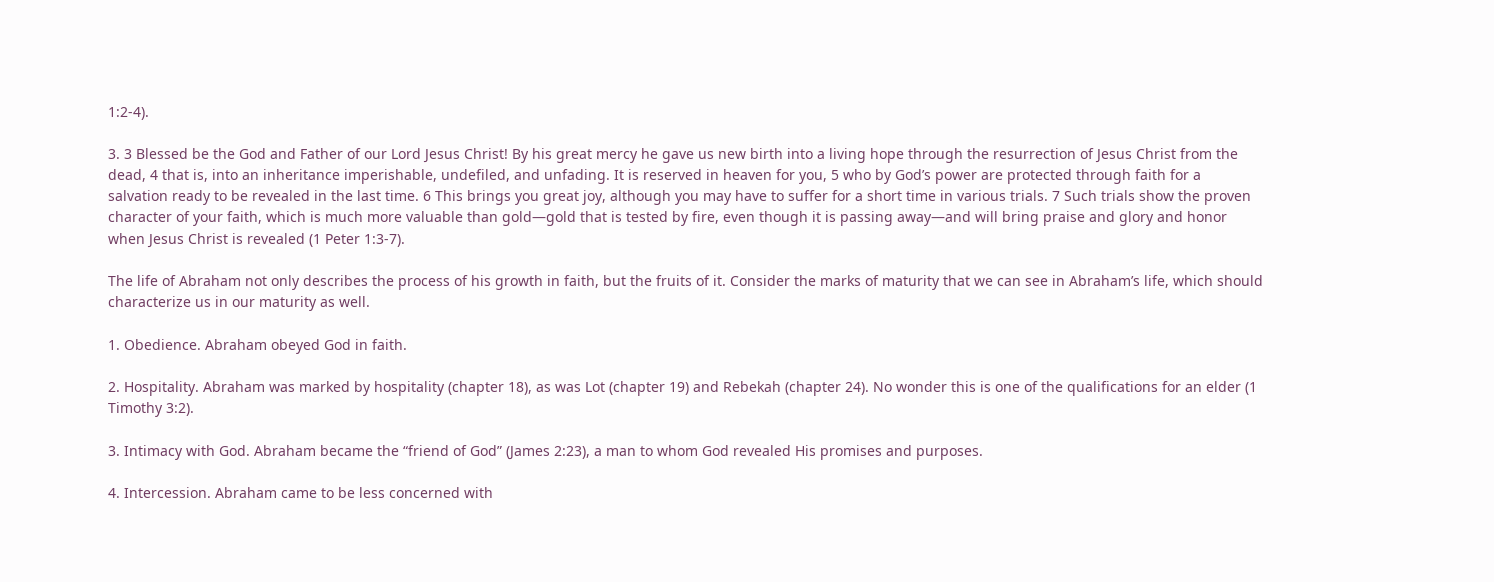1:2-4).

3. 3 Blessed be the God and Father of our Lord Jesus Christ! By his great mercy he gave us new birth into a living hope through the resurrection of Jesus Christ from the dead, 4 that is, into an inheritance imperishable, undefiled, and unfading. It is reserved in heaven for you, 5 who by God’s power are protected through faith for a salvation ready to be revealed in the last time. 6 This brings you great joy, although you may have to suffer for a short time in various trials. 7 Such trials show the proven character of your faith, which is much more valuable than gold—gold that is tested by fire, even though it is passing away—and will bring praise and glory and honor when Jesus Christ is revealed (1 Peter 1:3-7).

The life of Abraham not only describes the process of his growth in faith, but the fruits of it. Consider the marks of maturity that we can see in Abraham’s life, which should characterize us in our maturity as well.

1. Obedience. Abraham obeyed God in faith.

2. Hospitality. Abraham was marked by hospitality (chapter 18), as was Lot (chapter 19) and Rebekah (chapter 24). No wonder this is one of the qualifications for an elder (1 Timothy 3:2).

3. Intimacy with God. Abraham became the “friend of God” (James 2:23), a man to whom God revealed His promises and purposes.

4. Intercession. Abraham came to be less concerned with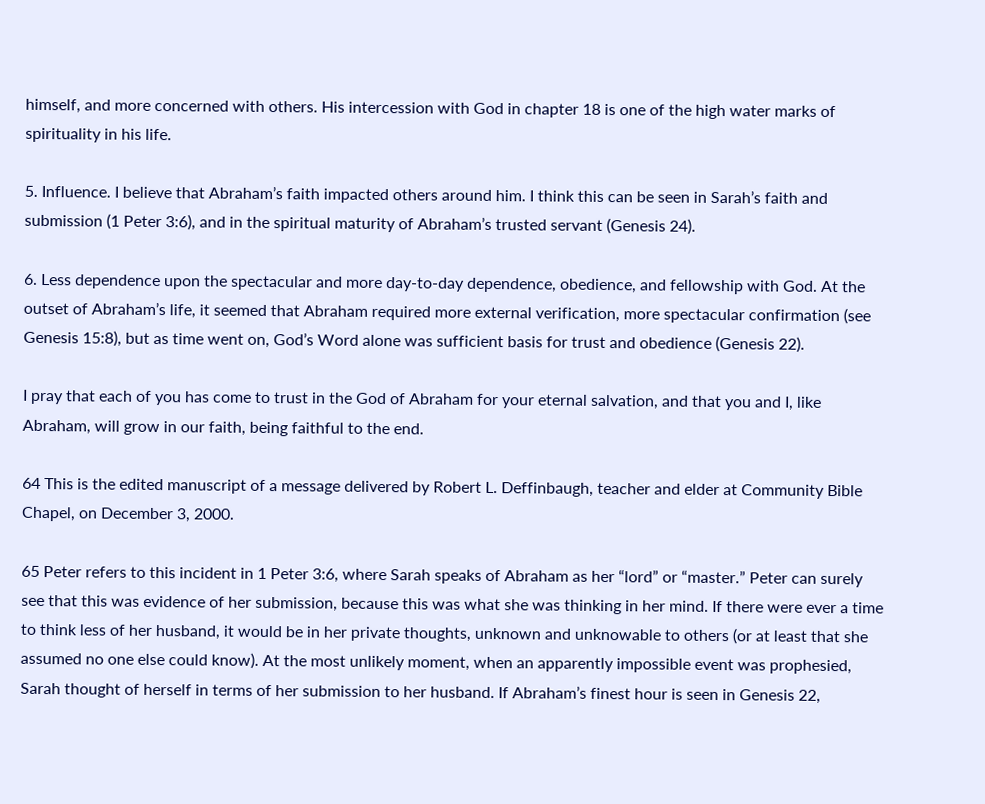himself, and more concerned with others. His intercession with God in chapter 18 is one of the high water marks of spirituality in his life.

5. Influence. I believe that Abraham’s faith impacted others around him. I think this can be seen in Sarah’s faith and submission (1 Peter 3:6), and in the spiritual maturity of Abraham’s trusted servant (Genesis 24).

6. Less dependence upon the spectacular and more day-to-day dependence, obedience, and fellowship with God. At the outset of Abraham’s life, it seemed that Abraham required more external verification, more spectacular confirmation (see Genesis 15:8), but as time went on, God’s Word alone was sufficient basis for trust and obedience (Genesis 22).

I pray that each of you has come to trust in the God of Abraham for your eternal salvation, and that you and I, like Abraham, will grow in our faith, being faithful to the end.

64 This is the edited manuscript of a message delivered by Robert L. Deffinbaugh, teacher and elder at Community Bible Chapel, on December 3, 2000.

65 Peter refers to this incident in 1 Peter 3:6, where Sarah speaks of Abraham as her “lord” or “master.” Peter can surely see that this was evidence of her submission, because this was what she was thinking in her mind. If there were ever a time to think less of her husband, it would be in her private thoughts, unknown and unknowable to others (or at least that she assumed no one else could know). At the most unlikely moment, when an apparently impossible event was prophesied, Sarah thought of herself in terms of her submission to her husband. If Abraham’s finest hour is seen in Genesis 22,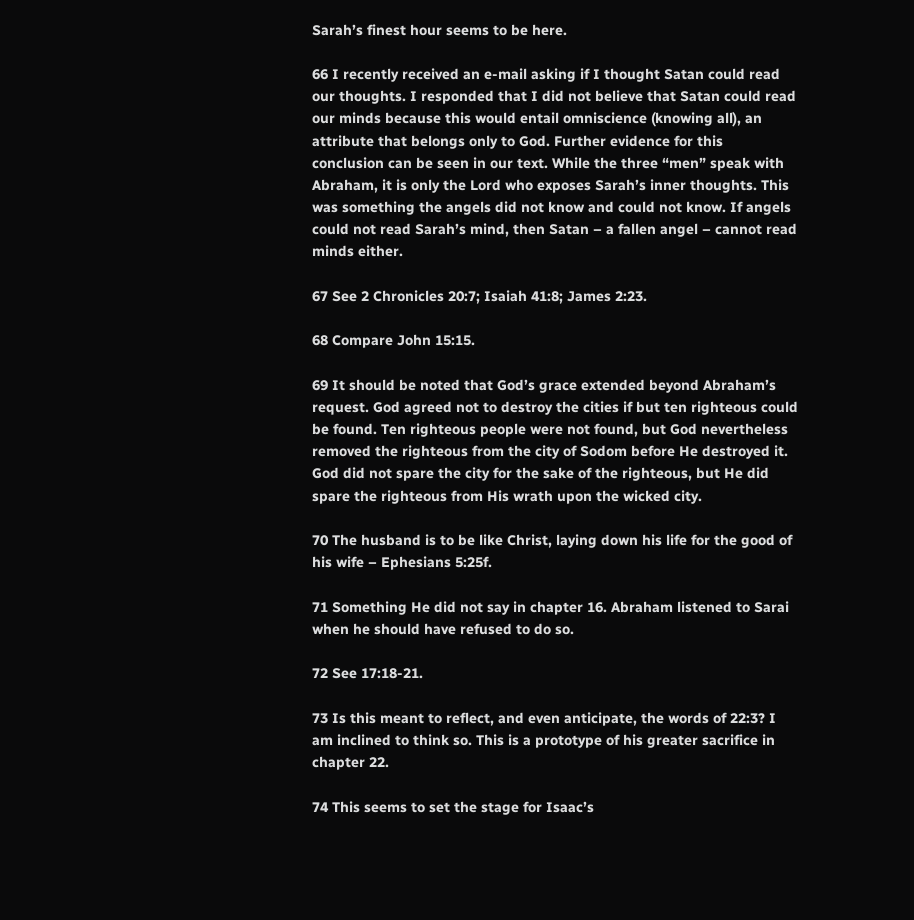Sarah’s finest hour seems to be here.

66 I recently received an e-mail asking if I thought Satan could read our thoughts. I responded that I did not believe that Satan could read our minds because this would entail omniscience (knowing all), an attribute that belongs only to God. Further evidence for this conclusion can be seen in our text. While the three “men” speak with Abraham, it is only the Lord who exposes Sarah’s inner thoughts. This was something the angels did not know and could not know. If angels could not read Sarah’s mind, then Satan – a fallen angel – cannot read minds either.

67 See 2 Chronicles 20:7; Isaiah 41:8; James 2:23.

68 Compare John 15:15.

69 It should be noted that God’s grace extended beyond Abraham’s request. God agreed not to destroy the cities if but ten righteous could be found. Ten righteous people were not found, but God nevertheless removed the righteous from the city of Sodom before He destroyed it. God did not spare the city for the sake of the righteous, but He did spare the righteous from His wrath upon the wicked city.

70 The husband is to be like Christ, laying down his life for the good of his wife – Ephesians 5:25f.

71 Something He did not say in chapter 16. Abraham listened to Sarai when he should have refused to do so.

72 See 17:18-21.

73 Is this meant to reflect, and even anticipate, the words of 22:3? I am inclined to think so. This is a prototype of his greater sacrifice in chapter 22.

74 This seems to set the stage for Isaac’s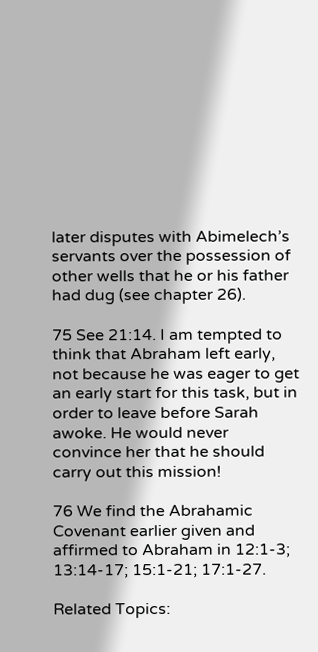later disputes with Abimelech’s servants over the possession of other wells that he or his father had dug (see chapter 26).

75 See 21:14. I am tempted to think that Abraham left early, not because he was eager to get an early start for this task, but in order to leave before Sarah awoke. He would never convince her that he should carry out this mission!

76 We find the Abrahamic Covenant earlier given and affirmed to Abraham in 12:1-3; 13:14-17; 15:1-21; 17:1-27.

Related Topics: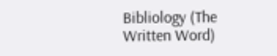Bibliology (The Written Word)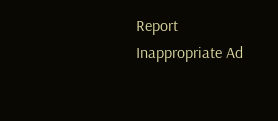Report Inappropriate Ad